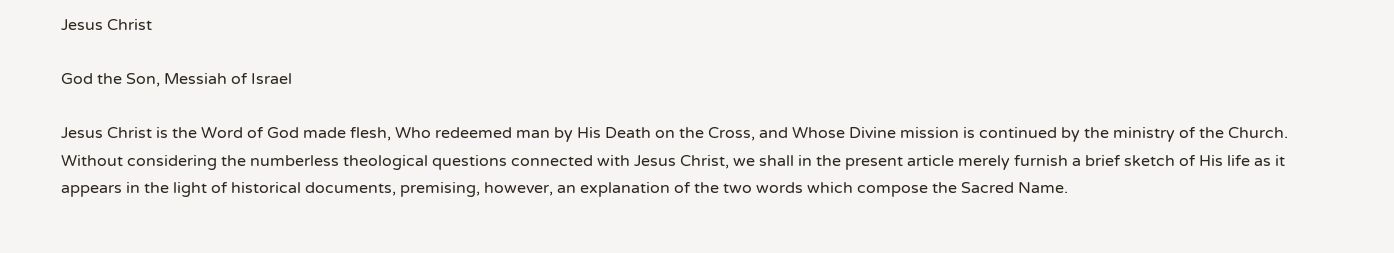Jesus Christ

God the Son, Messiah of Israel

Jesus Christ is the Word of God made flesh, Who redeemed man by His Death on the Cross, and Whose Divine mission is continued by the ministry of the Church. Without considering the numberless theological questions connected with Jesus Christ, we shall in the present article merely furnish a brief sketch of His life as it appears in the light of historical documents, premising, however, an explanation of the two words which compose the Sacred Name.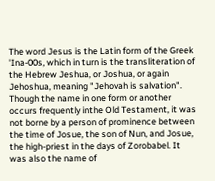The word Jesus is the Latin form of the Greek 'Ina-00s, which in turn is the transliteration of the Hebrew Jeshua, or Joshua, or again Jehoshua, meaning "Jehovah is salvation". Though the name in one form or another occurs frequently inthe Old Testament, it was not borne by a person of prominence between the time of Josue, the son of Nun, and Josue, the high-priest in the days of Zorobabel. It was also the name of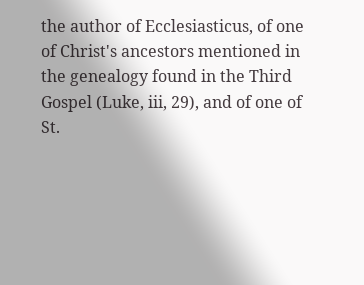the author of Ecclesiasticus, of one of Christ's ancestors mentioned in the genealogy found in the Third Gospel (Luke, iii, 29), and of one of St.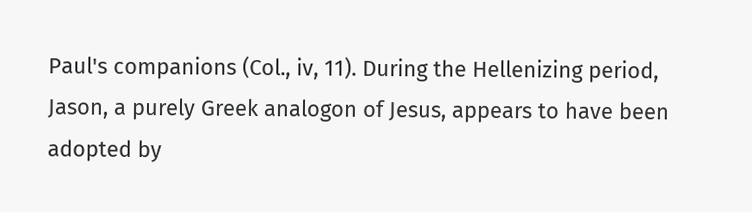Paul's companions (Col., iv, 11). During the Hellenizing period, Jason, a purely Greek analogon of Jesus, appears to have been adopted by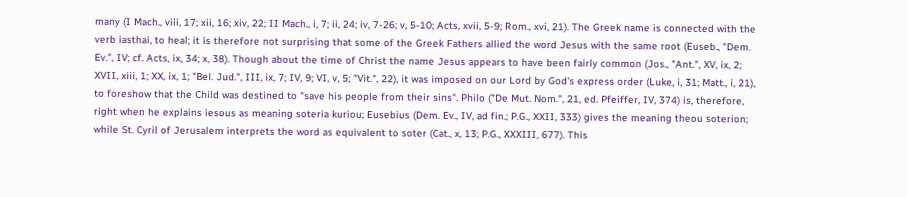many (I Mach., viii, 17; xii, 16; xiv, 22; II Mach., i, 7; ii, 24; iv, 7-26; v, 5-10; Acts, xvii, 5-9; Rom., xvi, 21). The Greek name is connected with the verb iasthai, to heal; it is therefore not surprising that some of the Greek Fathers allied the word Jesus with the same root (Euseb., "Dem. Ev.", IV; cf. Acts, ix, 34; x, 38). Though about the time of Christ the name Jesus appears to have been fairly common (Jos., "Ant.", XV, ix, 2; XVII, xiii, 1; XX, ix, 1; "Bel. Jud.", III, ix, 7; IV, 9; VI, v, 5; "Vit.", 22), it was imposed on our Lord by God's express order (Luke, i, 31; Matt., i, 21), to foreshow that the Child was destined to "save his people from their sins". Philo ("De Mut. Nom.", 21, ed. Pfeiffer, IV, 374) is, therefore, right when he explains iesous as meaning soteria kuriou; Eusebius (Dem. Ev., IV, ad fin.; P.G., XXII, 333) gives the meaning theou soterion; while St. Cyril of Jerusalem interprets the word as equivalent to soter (Cat., x, 13; P.G., XXXIII, 677). This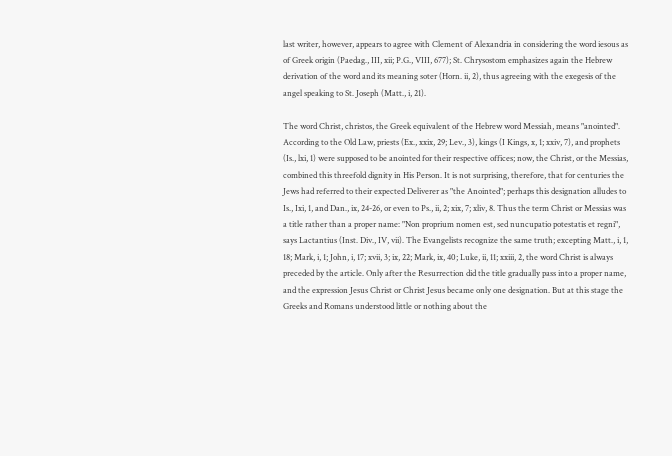last writer, however, appears to agree with Clement of Alexandria in considering the word iesous as of Greek origin (Paedag., III, xii; P.G., VIII, 677); St. Chrysostom emphasizes again the Hebrew derivation of the word and its meaning soter (Horn. ii, 2), thus agreeing with the exegesis of the angel speaking to St. Joseph (Matt., i, 21).

The word Christ, christos, the Greek equivalent of the Hebrew word Messiah, means "anointed". According to the Old Law, priests (Ex., xxix, 29; Lev., 3), kings (I Kings, x, 1; xxiv, 7), and prophets (Is., lxi, 1) were supposed to be anointed for their respective offices; now, the Christ, or the Messias, combined this threefold dignity in His Person. It is not surprising, therefore, that for centuries the Jews had referred to their expected Deliverer as "the Anointed"; perhaps this designation alludes to Is., Ixi, 1, and Dan., ix, 24-26, or even to Ps., ii, 2; xix, 7; xliv, 8. Thus the term Christ or Messias was a title rather than a proper name: "Non proprium nomen est, sed nuncupatio potestatis et regni", says Lactantius (Inst. Div., IV, vii). The Evangelists recognize the same truth; excepting Matt., i, 1, 18; Mark, i, 1; John, i, 17; xvii, 3; ix, 22; Mark, ix, 40; Luke, ii, 11; xxiii, 2, the word Christ is always preceded by the article. Only after the Resurrection did the title gradually pass into a proper name, and the expression Jesus Christ or Christ Jesus became only one designation. But at this stage the Greeks and Romans understood little or nothing about the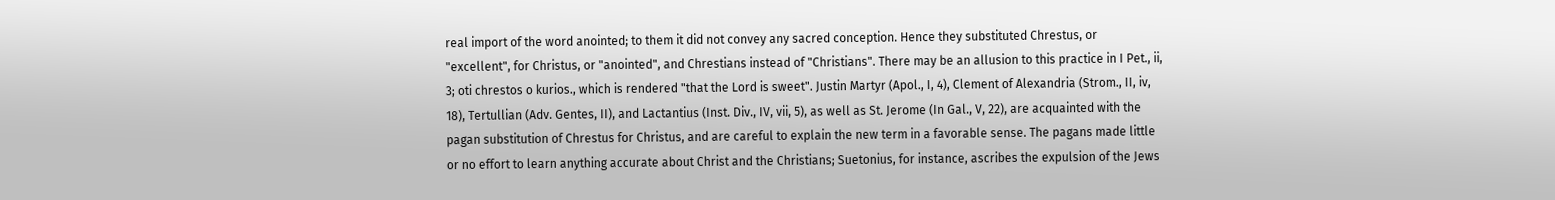real import of the word anointed; to them it did not convey any sacred conception. Hence they substituted Chrestus, or "excellent", for Christus, or "anointed", and Chrestians instead of "Christians". There may be an allusion to this practice in I Pet., ii, 3; oti chrestos o kurios., which is rendered "that the Lord is sweet". Justin Martyr (Apol., I, 4), Clement of Alexandria (Strom., II, iv, 18), Tertullian (Adv. Gentes, II), and Lactantius (Inst. Div., IV, vii, 5), as well as St. Jerome (In Gal., V, 22), are acquainted with the pagan substitution of Chrestus for Christus, and are careful to explain the new term in a favorable sense. The pagans made little or no effort to learn anything accurate about Christ and the Christians; Suetonius, for instance, ascribes the expulsion of the Jews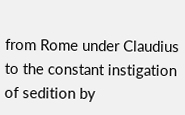from Rome under Claudius to the constant instigation of sedition by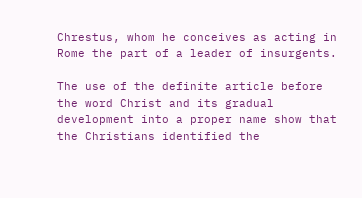Chrestus, whom he conceives as acting in Rome the part of a leader of insurgents.

The use of the definite article before the word Christ and its gradual development into a proper name show that the Christians identified the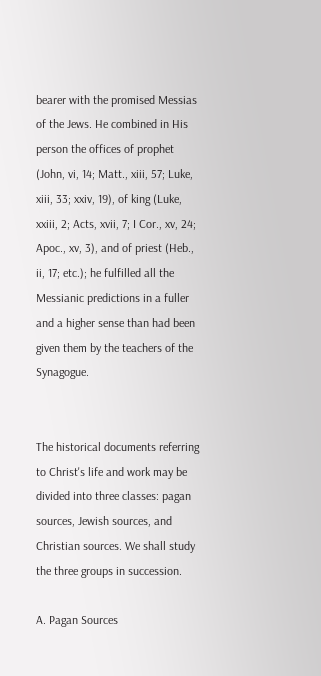bearer with the promised Messias of the Jews. He combined in His person the offices of prophet (John, vi, 14; Matt., xiii, 57; Luke, xiii, 33; xxiv, 19), of king (Luke, xxiii, 2; Acts, xvii, 7; I Cor., xv, 24; Apoc., xv, 3), and of priest (Heb., ii, 17; etc.); he fulfilled all the Messianic predictions in a fuller and a higher sense than had been given them by the teachers of the Synagogue.


The historical documents referring to Christ's life and work may be divided into three classes: pagan sources, Jewish sources, and Christian sources. We shall study the three groups in succession.

A. Pagan Sources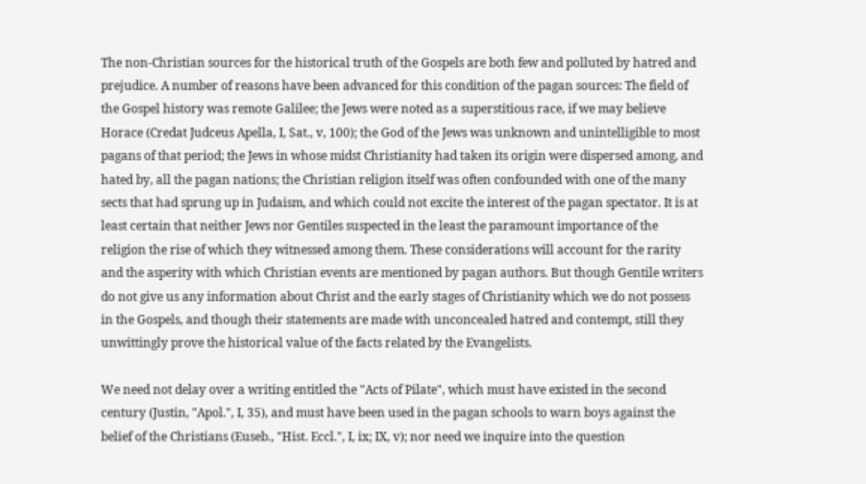The non-Christian sources for the historical truth of the Gospels are both few and polluted by hatred and prejudice. A number of reasons have been advanced for this condition of the pagan sources: The field of the Gospel history was remote Galilee; the Jews were noted as a superstitious race, if we may believe Horace (Credat Judceus Apella, I, Sat., v, 100); the God of the Jews was unknown and unintelligible to most pagans of that period; the Jews in whose midst Christianity had taken its origin were dispersed among, and hated by, all the pagan nations; the Christian religion itself was often confounded with one of the many sects that had sprung up in Judaism, and which could not excite the interest of the pagan spectator. It is at least certain that neither Jews nor Gentiles suspected in the least the paramount importance of the religion the rise of which they witnessed among them. These considerations will account for the rarity and the asperity with which Christian events are mentioned by pagan authors. But though Gentile writers do not give us any information about Christ and the early stages of Christianity which we do not possess in the Gospels, and though their statements are made with unconcealed hatred and contempt, still they unwittingly prove the historical value of the facts related by the Evangelists.

We need not delay over a writing entitled the "Acts of Pilate", which must have existed in the second century (Justin, "Apol.", I, 35), and must have been used in the pagan schools to warn boys against the belief of the Christians (Euseb., "Hist. Eccl.", I, ix; IX, v); nor need we inquire into the question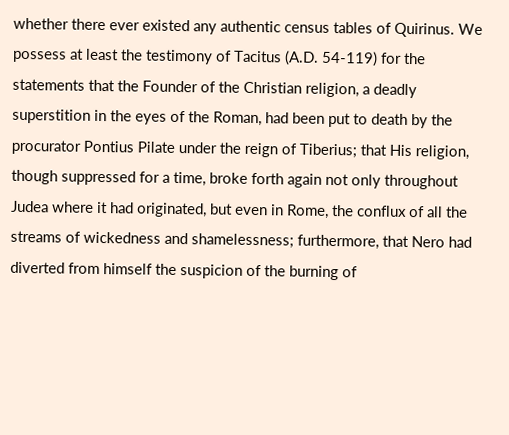whether there ever existed any authentic census tables of Quirinus. We possess at least the testimony of Tacitus (A.D. 54-119) for the statements that the Founder of the Christian religion, a deadly superstition in the eyes of the Roman, had been put to death by the procurator Pontius Pilate under the reign of Tiberius; that His religion, though suppressed for a time, broke forth again not only throughout Judea where it had originated, but even in Rome, the conflux of all the streams of wickedness and shamelessness; furthermore, that Nero had diverted from himself the suspicion of the burning of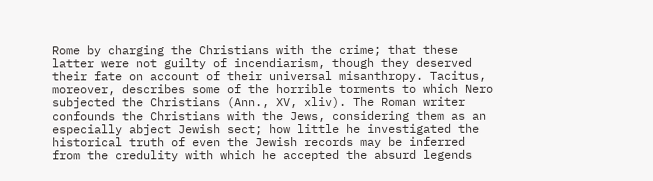Rome by charging the Christians with the crime; that these latter were not guilty of incendiarism, though they deserved their fate on account of their universal misanthropy. Tacitus, moreover, describes some of the horrible torments to which Nero subjected the Christians (Ann., XV, xliv). The Roman writer confounds the Christians with the Jews, considering them as an especially abject Jewish sect; how little he investigated the historical truth of even the Jewish records may be inferred from the credulity with which he accepted the absurd legends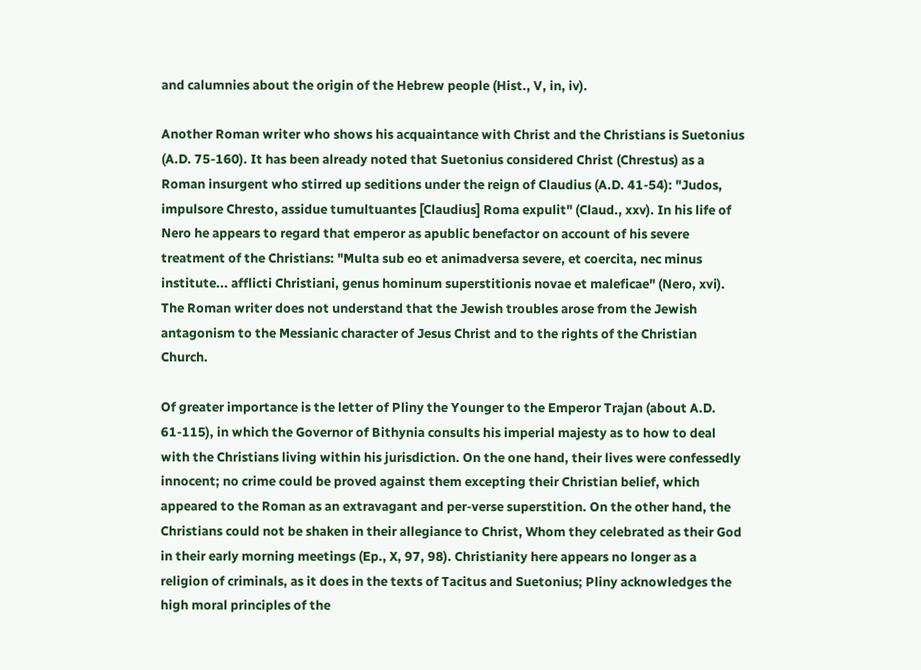and calumnies about the origin of the Hebrew people (Hist., V, in, iv).

Another Roman writer who shows his acquaintance with Christ and the Christians is Suetonius (A.D. 75-160). It has been already noted that Suetonius considered Christ (Chrestus) as a Roman insurgent who stirred up seditions under the reign of Claudius (A.D. 41-54): "Judos, impulsore Chresto, assidue tumultuantes [Claudius] Roma expulit" (Claud., xxv). In his life of Nero he appears to regard that emperor as apublic benefactor on account of his severe treatment of the Christians: "Multa sub eo et animadversa severe, et coercita, nec minus institute... afflicti Christiani, genus hominum superstitionis novae et maleficae" (Nero, xvi). The Roman writer does not understand that the Jewish troubles arose from the Jewish antagonism to the Messianic character of Jesus Christ and to the rights of the Christian Church.

Of greater importance is the letter of Pliny the Younger to the Emperor Trajan (about A.D. 61-115), in which the Governor of Bithynia consults his imperial majesty as to how to deal with the Christians living within his jurisdiction. On the one hand, their lives were confessedly innocent; no crime could be proved against them excepting their Christian belief, which appeared to the Roman as an extravagant and per-verse superstition. On the other hand, the Christians could not be shaken in their allegiance to Christ, Whom they celebrated as their God in their early morning meetings (Ep., X, 97, 98). Christianity here appears no longer as a religion of criminals, as it does in the texts of Tacitus and Suetonius; Pliny acknowledges the high moral principles of the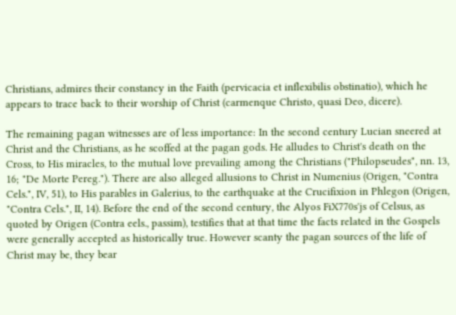Christians, admires their constancy in the Faith (pervicacia et inflexibilis obstinatio), which he appears to trace back to their worship of Christ (carmenque Christo, quasi Deo, dicere).

The remaining pagan witnesses are of less importance: In the second century Lucian sneered at Christ and the Christians, as he scoffed at the pagan gods. He alludes to Christ's death on the Cross, to His miracles, to the mutual love prevailing among the Christians ("Philopseudes", nn. 13, 16; "De Morte Pereg."). There are also alleged allusions to Christ in Numenius (Origen, "Contra Cels.", IV, 51), to His parables in Galerius, to the earthquake at the Crucifixion in Phlegon (Origen, "Contra Cels.", II, 14). Before the end of the second century, the Alyos FiX770s'js of Celsus, as quoted by Origen (Contra eels., passim), testifies that at that time the facts related in the Gospels were generally accepted as historically true. However scanty the pagan sources of the life of Christ may be, they bear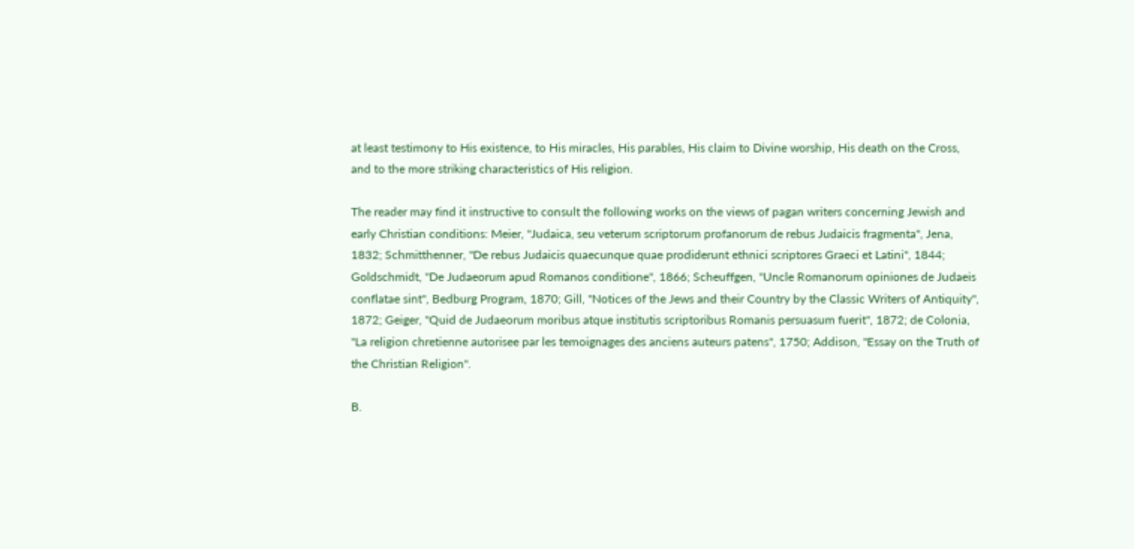at least testimony to His existence, to His miracles, His parables, His claim to Divine worship, His death on the Cross, and to the more striking characteristics of His religion.

The reader may find it instructive to consult the following works on the views of pagan writers concerning Jewish and early Christian conditions: Meier, "Judaica, seu veterum scriptorum profanorum de rebus Judaicis fragmenta", Jena, 1832; Schmitthenner, "De rebus Judaicis quaecunque quae prodiderunt ethnici scriptores Graeci et Latini", 1844; Goldschmidt, "De Judaeorum apud Romanos conditione", 1866; Scheuffgen, "Uncle Romanorum opiniones de Judaeis conflatae sint", Bedburg Program, 1870; Gill, "Notices of the Jews and their Country by the Classic Writers of Antiquity", 1872; Geiger, "Quid de Judaeorum moribus atque institutis scriptoribus Romanis persuasum fuerit", 1872; de Colonia, "La religion chretienne autorisee par les temoignages des anciens auteurs patens", 1750; Addison, "Essay on the Truth of the Christian Religion".

B.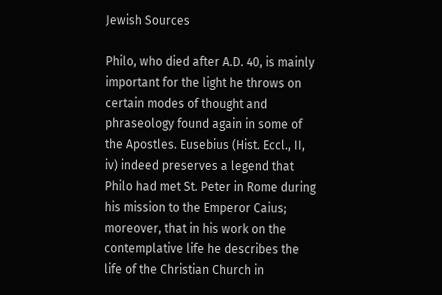Jewish Sources

Philo, who died after A.D. 40, is mainly important for the light he throws on certain modes of thought and phraseology found again in some of the Apostles. Eusebius (Hist. Eccl., II, iv) indeed preserves a legend that Philo had met St. Peter in Rome during his mission to the Emperor Caius; moreover, that in his work on the contemplative life he describes the life of the Christian Church in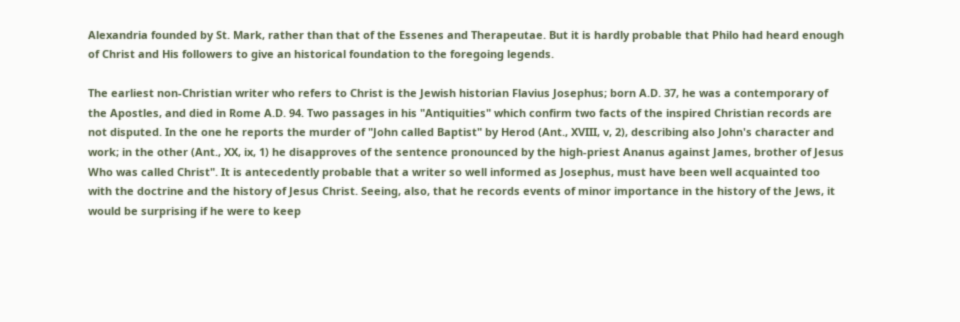Alexandria founded by St. Mark, rather than that of the Essenes and Therapeutae. But it is hardly probable that Philo had heard enough of Christ and His followers to give an historical foundation to the foregoing legends.

The earliest non-Christian writer who refers to Christ is the Jewish historian Flavius Josephus; born A.D. 37, he was a contemporary of the Apostles, and died in Rome A.D. 94. Two passages in his "Antiquities" which confirm two facts of the inspired Christian records are not disputed. In the one he reports the murder of "John called Baptist" by Herod (Ant., XVIII, v, 2), describing also John's character and work; in the other (Ant., XX, ix, 1) he disapproves of the sentence pronounced by the high-priest Ananus against James, brother of Jesus Who was called Christ". It is antecedently probable that a writer so well informed as Josephus, must have been well acquainted too with the doctrine and the history of Jesus Christ. Seeing, also, that he records events of minor importance in the history of the Jews, it would be surprising if he were to keep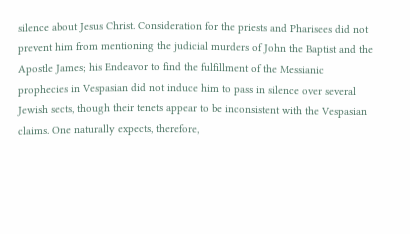silence about Jesus Christ. Consideration for the priests and Pharisees did not prevent him from mentioning the judicial murders of John the Baptist and the Apostle James; his Endeavor to find the fulfillment of the Messianic prophecies in Vespasian did not induce him to pass in silence over several Jewish sects, though their tenets appear to be inconsistent with the Vespasian claims. One naturally expects, therefore,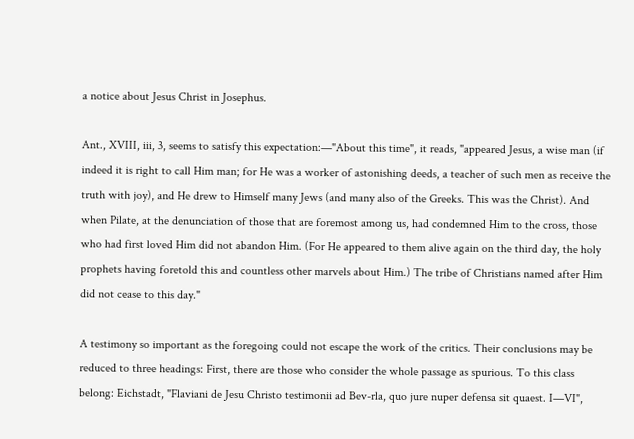a notice about Jesus Christ in Josephus.

Ant., XVIII, iii, 3, seems to satisfy this expectation:—"About this time", it reads, "appeared Jesus, a wise man (if indeed it is right to call Him man; for He was a worker of astonishing deeds, a teacher of such men as receive the truth with joy), and He drew to Himself many Jews (and many also of the Greeks. This was the Christ). And when Pilate, at the denunciation of those that are foremost among us, had condemned Him to the cross, those who had first loved Him did not abandon Him. (For He appeared to them alive again on the third day, the holy prophets having foretold this and countless other marvels about Him.) The tribe of Christians named after Him did not cease to this day."

A testimony so important as the foregoing could not escape the work of the critics. Their conclusions may be reduced to three headings: First, there are those who consider the whole passage as spurious. To this class belong: Eichstadt, "Flaviani de Jesu Christo testimonii ad Bev-rla, quo jure nuper defensa sit quaest. I—VI",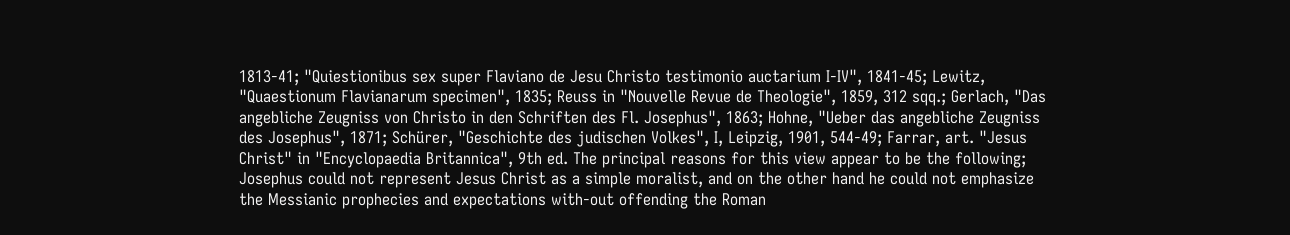1813-41; "Quiestionibus sex super Flaviano de Jesu Christo testimonio auctarium I-IV", 1841-45; Lewitz, "Quaestionum Flavianarum specimen", 1835; Reuss in "Nouvelle Revue de Theologie", 1859, 312 sqq.; Gerlach, "Das angebliche Zeugniss von Christo in den Schriften des Fl. Josephus", 1863; Hohne, "Ueber das angebliche Zeugniss des Josephus", 1871; Schürer, "Geschichte des judischen Volkes", I, Leipzig, 1901, 544-49; Farrar, art. "Jesus Christ" in "Encyclopaedia Britannica", 9th ed. The principal reasons for this view appear to be the following; Josephus could not represent Jesus Christ as a simple moralist, and on the other hand he could not emphasize the Messianic prophecies and expectations with-out offending the Roman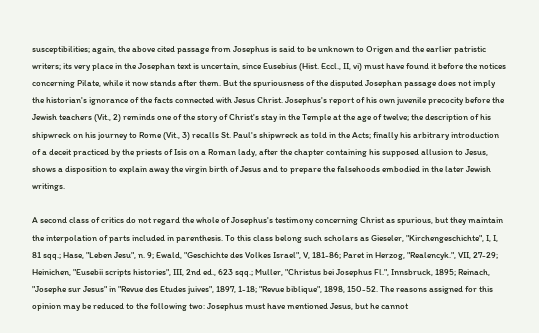susceptibilities; again, the above cited passage from Josephus is said to be unknown to Origen and the earlier patristic writers; its very place in the Josephan text is uncertain, since Eusebius (Hist. Eccl., II, vi) must have found it before the notices concerning Pilate, while it now stands after them. But the spuriousness of the disputed Josephan passage does not imply the historian's ignorance of the facts connected with Jesus Christ. Josephus's report of his own juvenile precocity before the Jewish teachers (Vit., 2) reminds one of the story of Christ's stay in the Temple at the age of twelve; the description of his shipwreck on his journey to Rome (Vit., 3) recalls St. Paul's shipwreck as told in the Acts; finally his arbitrary introduction of a deceit practiced by the priests of Isis on a Roman lady, after the chapter containing his supposed allusion to Jesus, shows a disposition to explain away the virgin birth of Jesus and to prepare the falsehoods embodied in the later Jewish writings.

A second class of critics do not regard the whole of Josephus's testimony concerning Christ as spurious, but they maintain the interpolation of parts included in parenthesis. To this class belong such scholars as Gieseler, "Kirchengeschichte", I, I, 81 sqq.; Hase, "Leben Jesu", n. 9; Ewald, "Geschichte des Volkes Israel", V, 181-86; Paret in Herzog, "Realencyk.", VII, 27-29; Heinichen, "Eusebii scripts histories", III, 2nd ed., 623 sqq.; Muller, "Christus bei Josephus Fl.", Innsbruck, 1895; Reinach, "Josephe sur Jesus" in "Revue des Etudes juives", 1897, 1-18; "Revue biblique", 1898, 150-52. The reasons assigned for this opinion may be reduced to the following two: Josephus must have mentioned Jesus, but he cannot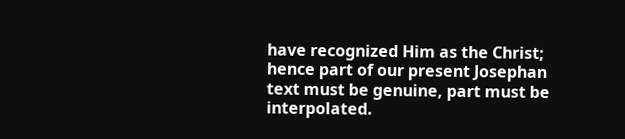have recognized Him as the Christ; hence part of our present Josephan text must be genuine, part must be interpolated.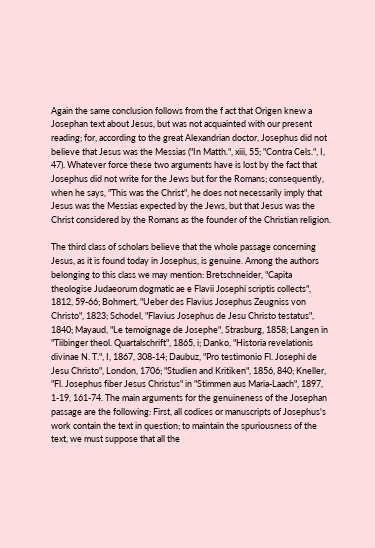Again the same conclusion follows from the f act that Origen knew a Josephan text about Jesus, but was not acquainted with our present reading; for, according to the great Alexandrian doctor, Josephus did not believe that Jesus was the Messias ("In Matth.", xiii, 55; "Contra Cels.", I, 47). Whatever force these two arguments have is lost by the fact that Josephus did not write for the Jews but for the Romans; consequently, when he says, "This was the Christ", he does not necessarily imply that Jesus was the Messias expected by the Jews, but that Jesus was the Christ considered by the Romans as the founder of the Christian religion.

The third class of scholars believe that the whole passage concerning Jesus, as it is found today in Josephus, is genuine. Among the authors belonging to this class we may mention: Bretschneider, "Capita theologise Judaeorum dogmatic ae e Flavii Josephi scriptis collects", 1812, 59-66; Bohmert, "Ueber des Flavius Josephus Zeugniss von Christo", 1823; Schodel, "Flavius Josephus de Jesu Christo testatus", 1840; Mayaud, "Le temoignage de Josephe", Strasburg, 1858; Langen in "Tiibinger theol. Quartalschrift", 1865, i; Danko, "Historia revelationis divinae N. T.", I, 1867, 308-14; Daubuz, "Pro testimonio Fl. Josephi de Jesu Christo", London, 1706; "Studien and Kritiken", 1856, 840; Kneller, "Fl. Josephus fiber Jesus Christus" in "Stimmen aus Maria-Laach", 1897, 1-19, 161-74. The main arguments for the genuineness of the Josephan passage are the following: First, all codices or manuscripts of Josephus's work contain the text in question; to maintain the spuriousness of the text, we must suppose that all the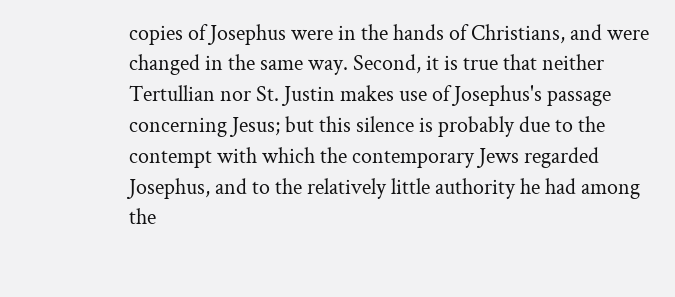copies of Josephus were in the hands of Christians, and were changed in the same way. Second, it is true that neither Tertullian nor St. Justin makes use of Josephus's passage concerning Jesus; but this silence is probably due to the contempt with which the contemporary Jews regarded Josephus, and to the relatively little authority he had among the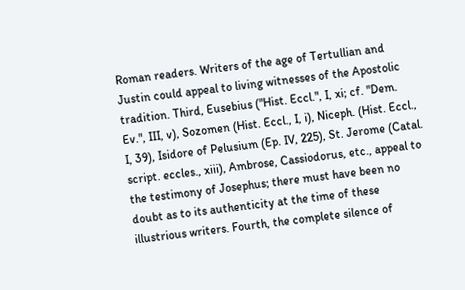Roman readers. Writers of the age of Tertullian and Justin could appeal to living witnesses of the Apostolic tradition. Third, Eusebius ("Hist. Eccl.", I, xi; cf. "Dem. Ev.", III, v), Sozomen (Hist. Eccl., I, i), Niceph. (Hist. Eccl., I, 39), Isidore of Pelusium (Ep. IV, 225), St. Jerome (Catal. script. eccles., xiii), Ambrose, Cassiodorus, etc., appeal to the testimony of Josephus; there must have been no doubt as to its authenticity at the time of these illustrious writers. Fourth, the complete silence of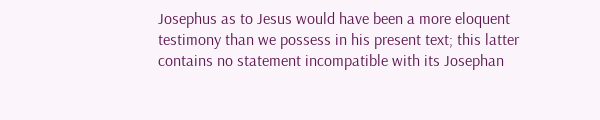Josephus as to Jesus would have been a more eloquent testimony than we possess in his present text; this latter contains no statement incompatible with its Josephan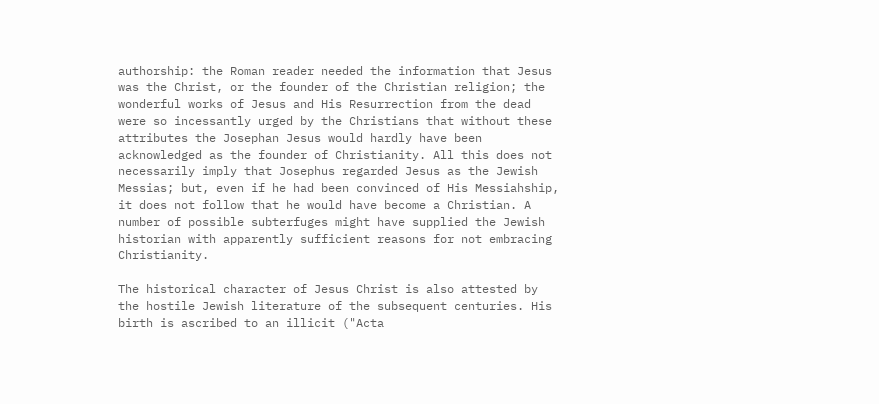authorship: the Roman reader needed the information that Jesus was the Christ, or the founder of the Christian religion; the wonderful works of Jesus and His Resurrection from the dead were so incessantly urged by the Christians that without these attributes the Josephan Jesus would hardly have been acknowledged as the founder of Christianity. All this does not necessarily imply that Josephus regarded Jesus as the Jewish Messias; but, even if he had been convinced of His Messiahship, it does not follow that he would have become a Christian. A number of possible subterfuges might have supplied the Jewish historian with apparently sufficient reasons for not embracing Christianity.

The historical character of Jesus Christ is also attested by the hostile Jewish literature of the subsequent centuries. His birth is ascribed to an illicit ("Acta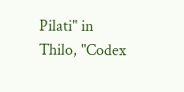Pilati" in Thilo, "Codex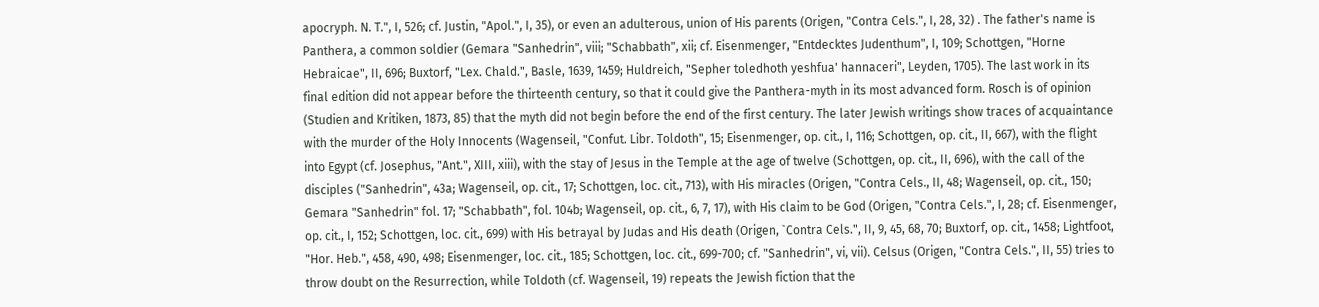apocryph. N. T.", I, 526; cf. Justin, "Apol.", I, 35), or even an adulterous, union of His parents (Origen, "Contra Cels.", I, 28, 32) . The father's name is Panthera, a common soldier (Gemara "Sanhedrin", viii; "Schabbath", xii; cf. Eisenmenger, "Entdecktes Judenthum", I, 109; Schottgen, "Horne Hebraicae", II, 696; Buxtorf, "Lex. Chald.", Basle, 1639, 1459; Huldreich, "Sepher toledhoth yeshfua' hannaceri", Leyden, 1705). The last work in its final edition did not appear before the thirteenth century, so that it could give the Panthera-myth in its most advanced form. Rosch is of opinion (Studien and Kritiken, 1873, 85) that the myth did not begin before the end of the first century. The later Jewish writings show traces of acquaintance with the murder of the Holy Innocents (Wagenseil, "Confut. Libr. Toldoth", 15; Eisenmenger, op. cit., I, 116; Schottgen, op. cit., II, 667), with the flight into Egypt (cf. Josephus, "Ant.", XIII, xiii), with the stay of Jesus in the Temple at the age of twelve (Schottgen, op. cit., II, 696), with the call of the disciples ("Sanhedrin", 43a; Wagenseil, op. cit., 17; Schottgen, loc. cit., 713), with His miracles (Origen, "Contra Cels., II, 48; Wagenseil, op. cit., 150; Gemara "Sanhedrin" fol. 17; "Schabbath", fol. 104b; Wagenseil, op. cit., 6, 7, 17), with His claim to be God (Origen, "Contra Cels.", I, 28; cf. Eisenmenger, op. cit., I, 152; Schottgen, loc. cit., 699) with His betrayal by Judas and His death (Origen, `Contra Cels.", II, 9, 45, 68, 70; Buxtorf, op. cit., 1458; Lightfoot, "Hor. Heb.", 458, 490, 498; Eisenmenger, loc. cit., 185; Schottgen, loc. cit., 699-700; cf. "Sanhedrin", vi, vii). Celsus (Origen, "Contra Cels.", II, 55) tries to throw doubt on the Resurrection, while Toldoth (cf. Wagenseil, 19) repeats the Jewish fiction that the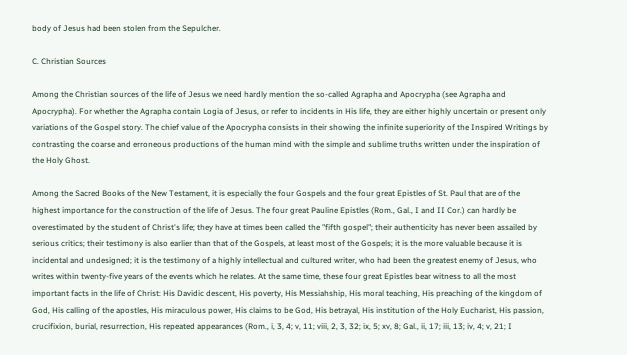body of Jesus had been stolen from the Sepulcher.

C. Christian Sources

Among the Christian sources of the life of Jesus we need hardly mention the so-called Agrapha and Apocrypha (see Agrapha and Apocrypha). For whether the Agrapha contain Logia of Jesus, or refer to incidents in His life, they are either highly uncertain or present only variations of the Gospel story. The chief value of the Apocrypha consists in their showing the infinite superiority of the Inspired Writings by contrasting the coarse and erroneous productions of the human mind with the simple and sublime truths written under the inspiration of the Holy Ghost.

Among the Sacred Books of the New Testament, it is especially the four Gospels and the four great Epistles of St. Paul that are of the highest importance for the construction of the life of Jesus. The four great Pauline Epistles (Rom., Gal., I and II Cor.) can hardly be overestimated by the student of Christ's life; they have at times been called the "fifth gospel"; their authenticity has never been assailed by serious critics; their testimony is also earlier than that of the Gospels, at least most of the Gospels; it is the more valuable because it is incidental and undesigned; it is the testimony of a highly intellectual and cultured writer, who had been the greatest enemy of Jesus, who writes within twenty-five years of the events which he relates. At the same time, these four great Epistles bear witness to all the most important facts in the life of Christ: His Davidic descent, His poverty, His Messiahship, His moral teaching, His preaching of the kingdom of God, His calling of the apostles, His miraculous power, His claims to be God, His betrayal, His institution of the Holy Eucharist, His passion, crucifixion, burial, resurrection, His repeated appearances (Rom., i, 3, 4; v, 11; viii, 2, 3, 32; ix, 5; xv, 8; Gal., ii, 17; iii, 13; iv, 4; v, 21; I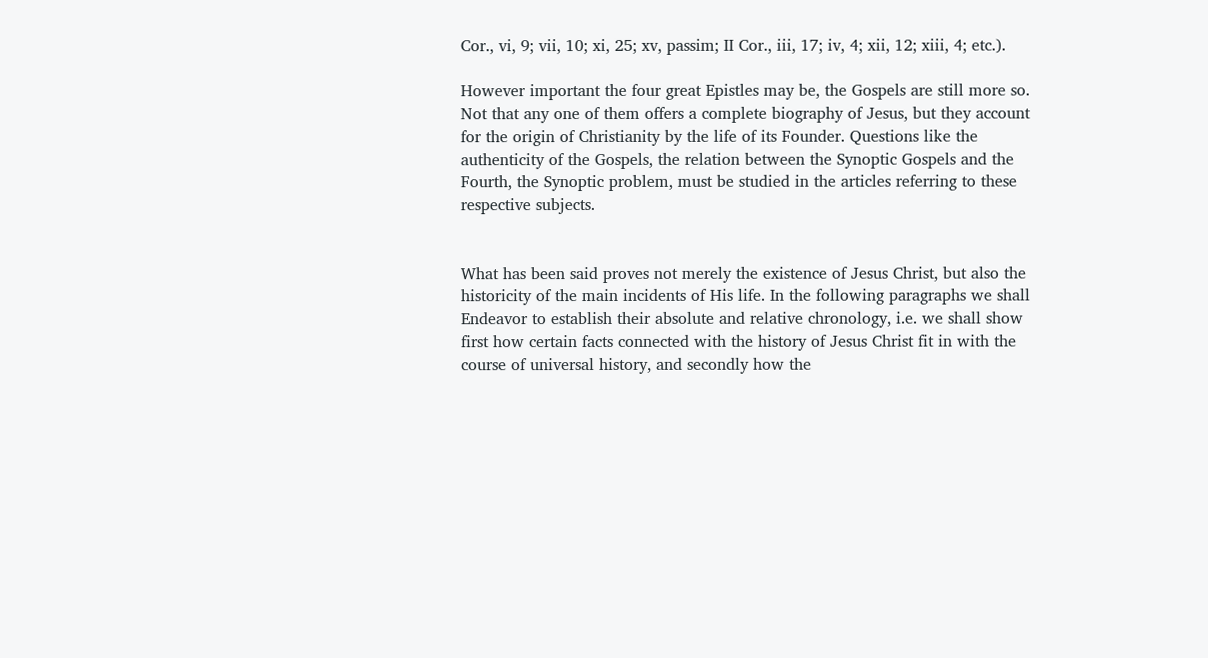Cor., vi, 9; vii, 10; xi, 25; xv, passim; II Cor., iii, 17; iv, 4; xii, 12; xiii, 4; etc.).

However important the four great Epistles may be, the Gospels are still more so. Not that any one of them offers a complete biography of Jesus, but they account for the origin of Christianity by the life of its Founder. Questions like the authenticity of the Gospels, the relation between the Synoptic Gospels and the Fourth, the Synoptic problem, must be studied in the articles referring to these respective subjects.


What has been said proves not merely the existence of Jesus Christ, but also the historicity of the main incidents of His life. In the following paragraphs we shall Endeavor to establish their absolute and relative chronology, i.e. we shall show first how certain facts connected with the history of Jesus Christ fit in with the course of universal history, and secondly how the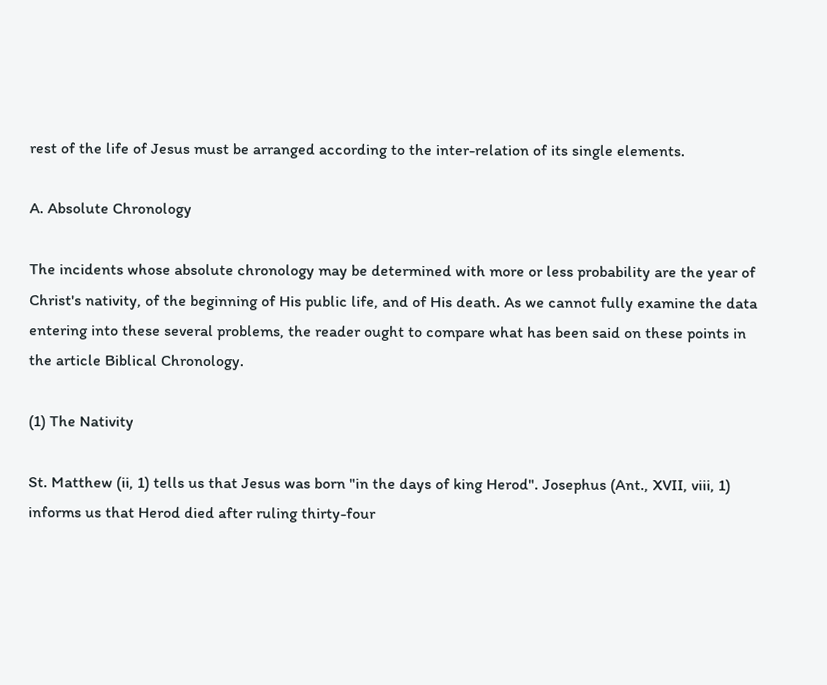rest of the life of Jesus must be arranged according to the inter-relation of its single elements.

A. Absolute Chronology

The incidents whose absolute chronology may be determined with more or less probability are the year of Christ's nativity, of the beginning of His public life, and of His death. As we cannot fully examine the data entering into these several problems, the reader ought to compare what has been said on these points in the article Biblical Chronology.

(1) The Nativity

St. Matthew (ii, 1) tells us that Jesus was born "in the days of king Herod". Josephus (Ant., XVII, viii, 1) informs us that Herod died after ruling thirty-four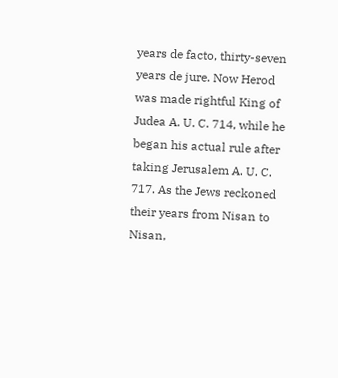years de facto, thirty-seven years de jure. Now Herod was made rightful King of Judea A. U. C. 714, while he began his actual rule after taking Jerusalem A. U. C. 717. As the Jews reckoned their years from Nisan to Nisan,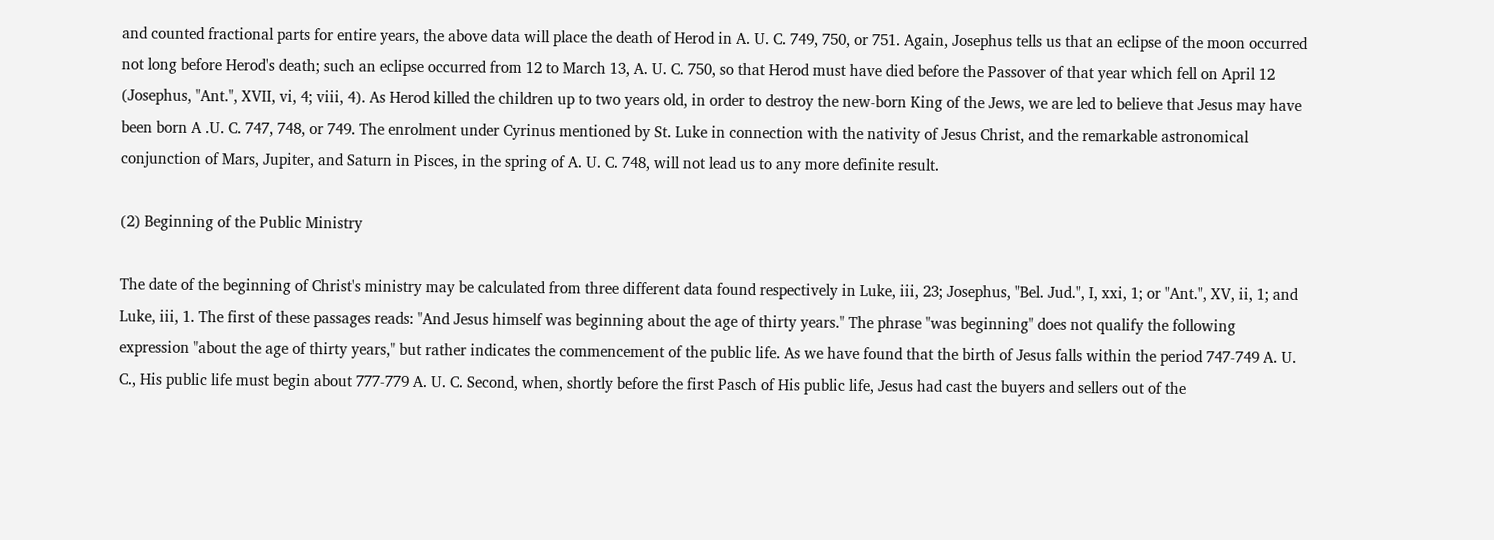and counted fractional parts for entire years, the above data will place the death of Herod in A. U. C. 749, 750, or 751. Again, Josephus tells us that an eclipse of the moon occurred not long before Herod's death; such an eclipse occurred from 12 to March 13, A. U. C. 750, so that Herod must have died before the Passover of that year which fell on April 12 (Josephus, "Ant.", XVII, vi, 4; viii, 4). As Herod killed the children up to two years old, in order to destroy the new-born King of the Jews, we are led to believe that Jesus may have been born A .U. C. 747, 748, or 749. The enrolment under Cyrinus mentioned by St. Luke in connection with the nativity of Jesus Christ, and the remarkable astronomical conjunction of Mars, Jupiter, and Saturn in Pisces, in the spring of A. U. C. 748, will not lead us to any more definite result.

(2) Beginning of the Public Ministry

The date of the beginning of Christ's ministry may be calculated from three different data found respectively in Luke, iii, 23; Josephus, "Bel. Jud.", I, xxi, 1; or "Ant.", XV, ii, 1; and Luke, iii, 1. The first of these passages reads: "And Jesus himself was beginning about the age of thirty years." The phrase "was beginning" does not qualify the following expression "about the age of thirty years," but rather indicates the commencement of the public life. As we have found that the birth of Jesus falls within the period 747-749 A. U. C., His public life must begin about 777-779 A. U. C. Second, when, shortly before the first Pasch of His public life, Jesus had cast the buyers and sellers out of the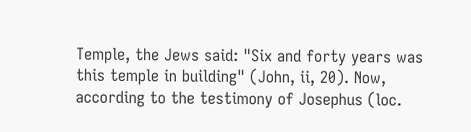Temple, the Jews said: "Six and forty years was this temple in building" (John, ii, 20). Now, according to the testimony of Josephus (loc.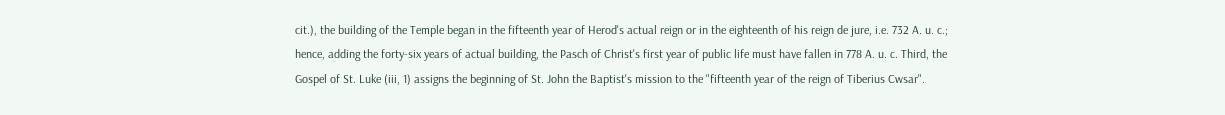cit.), the building of the Temple began in the fifteenth year of Herod's actual reign or in the eighteenth of his reign de jure, i.e. 732 A. u. c.; hence, adding the forty-six years of actual building, the Pasch of Christ's first year of public life must have fallen in 778 A. u. c. Third, the Gospel of St. Luke (iii, 1) assigns the beginning of St. John the Baptist's mission to the "fifteenth year of the reign of Tiberius Cwsar".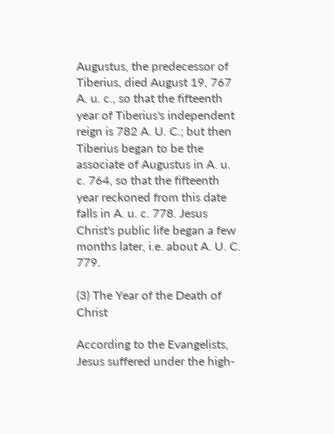Augustus, the predecessor of Tiberius, died August 19, 767 A. u. c., so that the fifteenth year of Tiberius's independent reign is 782 A. U. C.; but then Tiberius began to be the associate of Augustus in A. u. c. 764, so that the fifteenth year reckoned from this date falls in A. u. c. 778. Jesus Christ's public life began a few months later, i.e. about A. U. C. 779.

(3) The Year of the Death of Christ

According to the Evangelists, Jesus suffered under the high-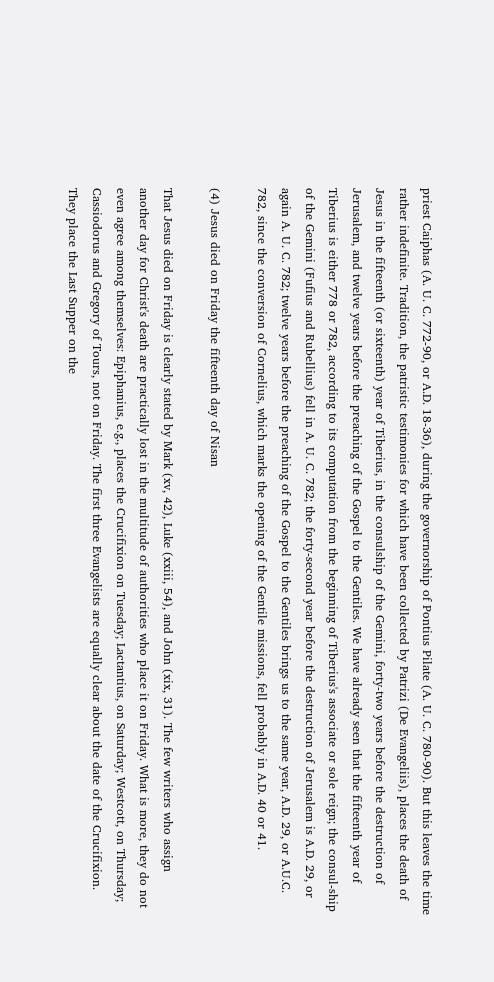priest Caiphas (A. U. C. 772-90, or A.D. 18-36), during the governorship of Pontius Pilate (A. U. C. 780-90). But this leaves the time rather indefinite. Tradition, the patristic testimonies for which have been collected by Patrizi (De Evangeliis), places the death of Jesus in the fifteenth (or sixteenth) year of Tiberius, in the consulship of the Gemini, forty-two years before the destruction of Jerusalem, and twelve years before the preaching of the Gospel to the Gentiles. We have already seen that the fifteenth year of Tiberius is either 778 or 782, according to its computation from the beginning of Tiberius's associate or sole reign; the consul-ship of the Gemini (Fufius and Rubellius) fell in A. U. C. 782; the forty-second year before the destruction of Jerusalem is A.D. 29, or again A. U. C. 782; twelve years before the preaching of the Gospel to the Gentiles brings us to the same year, A.D. 29, or A.U.C. 782, since the conversion of Cornelius, which marks the opening of the Gentile missions, fell probably in A.D. 40 or 41.

(4) Jesus died on Friday the fifteenth day of Nisan

That Jesus died on Friday is clearly stated by Mark (xv, 42), Luke (xxiii, 54), and John (xix, 31). The few writers who assign another day for Christ's death are practically lost in the multitude of authorities who place it on Friday. What is more, they do not even agree among themselves: Epiphanius, e.g., places the Crucifixion on Tuesday; Lactantius, on Saturday; Westcott, on Thursday; Cassiodorus and Gregory of Tours, not on Friday. The first three Evangelists are equally clear about the date of the Crucifixion. They place the Last Supper on the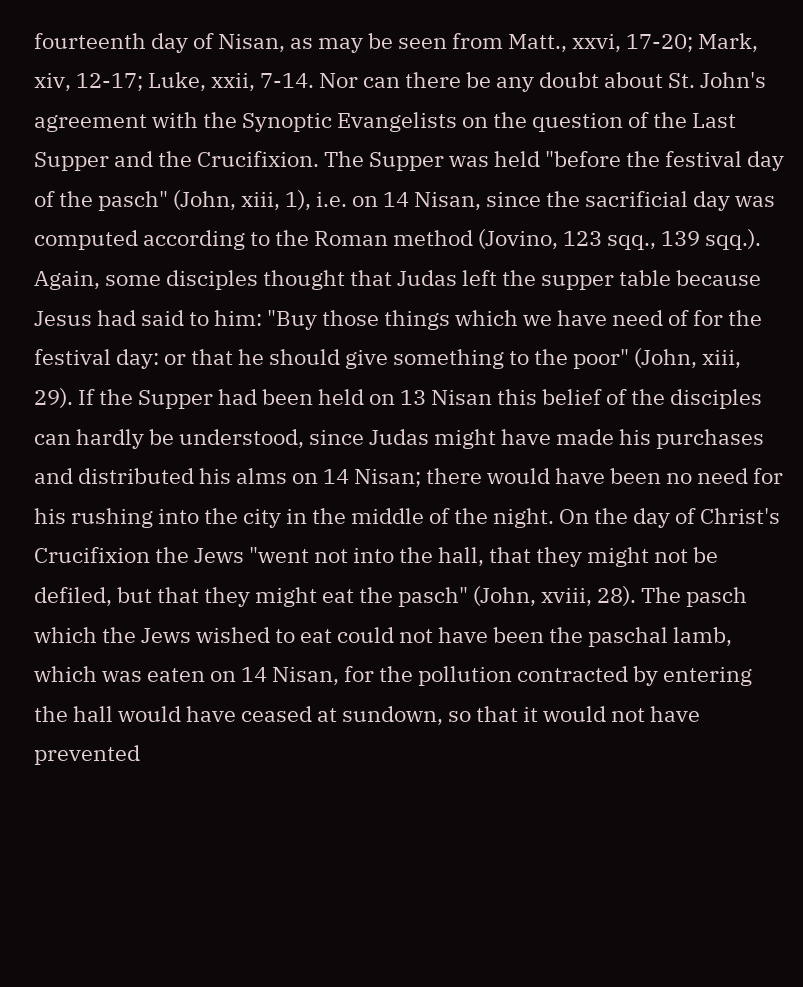fourteenth day of Nisan, as may be seen from Matt., xxvi, 17-20; Mark, xiv, 12-17; Luke, xxii, 7-14. Nor can there be any doubt about St. John's agreement with the Synoptic Evangelists on the question of the Last Supper and the Crucifixion. The Supper was held "before the festival day of the pasch" (John, xiii, 1), i.e. on 14 Nisan, since the sacrificial day was computed according to the Roman method (Jovino, 123 sqq., 139 sqq.). Again, some disciples thought that Judas left the supper table because Jesus had said to him: "Buy those things which we have need of for the festival day: or that he should give something to the poor" (John, xiii, 29). If the Supper had been held on 13 Nisan this belief of the disciples can hardly be understood, since Judas might have made his purchases and distributed his alms on 14 Nisan; there would have been no need for his rushing into the city in the middle of the night. On the day of Christ's Crucifixion the Jews "went not into the hall, that they might not be defiled, but that they might eat the pasch" (John, xviii, 28). The pasch which the Jews wished to eat could not have been the paschal lamb, which was eaten on 14 Nisan, for the pollution contracted by entering the hall would have ceased at sundown, so that it would not have prevented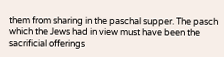them from sharing in the paschal supper. The pasch which the Jews had in view must have been the sacrificial offerings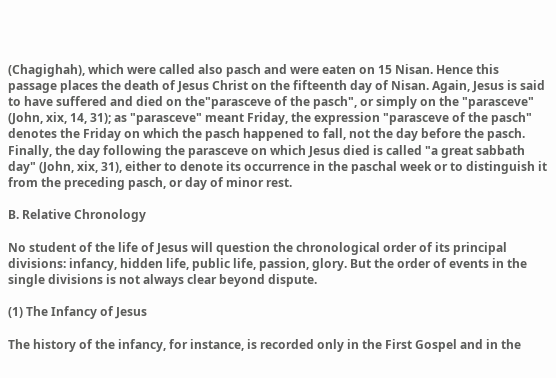(Chagighah), which were called also pasch and were eaten on 15 Nisan. Hence this passage places the death of Jesus Christ on the fifteenth day of Nisan. Again, Jesus is said to have suffered and died on the"parasceve of the pasch", or simply on the "parasceve" (John, xix, 14, 31); as "parasceve" meant Friday, the expression "parasceve of the pasch" denotes the Friday on which the pasch happened to fall, not the day before the pasch. Finally, the day following the parasceve on which Jesus died is called "a great sabbath day" (John, xix, 31), either to denote its occurrence in the paschal week or to distinguish it from the preceding pasch, or day of minor rest.

B. Relative Chronology

No student of the life of Jesus will question the chronological order of its principal divisions: infancy, hidden life, public life, passion, glory. But the order of events in the single divisions is not always clear beyond dispute.

(1) The Infancy of Jesus

The history of the infancy, for instance, is recorded only in the First Gospel and in the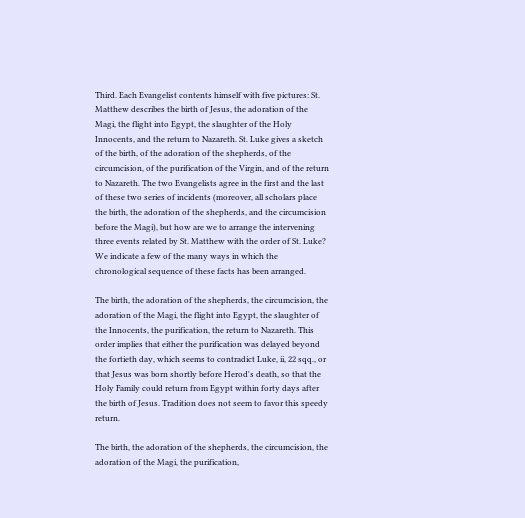Third. Each Evangelist contents himself with five pictures: St. Matthew describes the birth of Jesus, the adoration of the Magi, the flight into Egypt, the slaughter of the Holy Innocents, and the return to Nazareth. St. Luke gives a sketch of the birth, of the adoration of the shepherds, of the circumcision, of the purification of the Virgin, and of the return to Nazareth. The two Evangelists agree in the first and the last of these two series of incidents (moreover, all scholars place the birth, the adoration of the shepherds, and the circumcision before the Magi), but how are we to arrange the intervening three events related by St. Matthew with the order of St. Luke? We indicate a few of the many ways in which the chronological sequence of these facts has been arranged.

The birth, the adoration of the shepherds, the circumcision, the adoration of the Magi, the flight into Egypt, the slaughter of the Innocents, the purification, the return to Nazareth. This order implies that either the purification was delayed beyond the fortieth day, which seems to contradict Luke, ii, 22 sqq., or that Jesus was born shortly before Herod's death, so that the Holy Family could return from Egypt within forty days after the birth of Jesus. Tradition does not seem to favor this speedy return.

The birth, the adoration of the shepherds, the circumcision, the adoration of the Magi, the purification,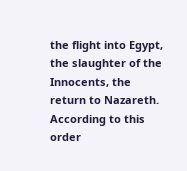the flight into Egypt, the slaughter of the Innocents, the return to Nazareth. According to this order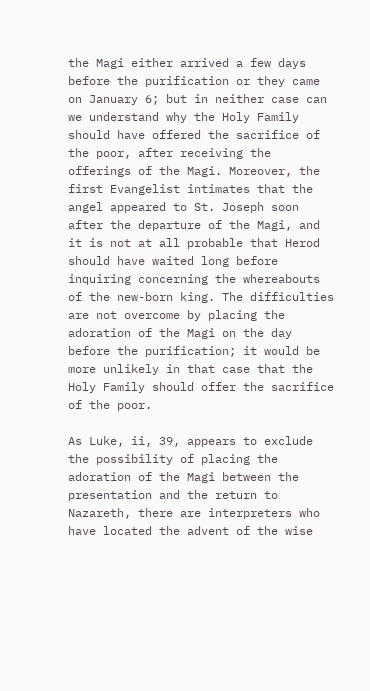the Magi either arrived a few days before the purification or they came on January 6; but in neither case can we understand why the Holy Family should have offered the sacrifice of the poor, after receiving the offerings of the Magi. Moreover, the first Evangelist intimates that the angel appeared to St. Joseph soon after the departure of the Magi, and it is not at all probable that Herod should have waited long before inquiring concerning the whereabouts of the new-born king. The difficulties are not overcome by placing the adoration of the Magi on the day before the purification; it would be more unlikely in that case that the Holy Family should offer the sacrifice of the poor.

As Luke, ii, 39, appears to exclude the possibility of placing the adoration of the Magi between the presentation and the return to Nazareth, there are interpreters who have located the advent of the wise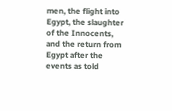men, the flight into Egypt, the slaughter of the Innocents, and the return from Egypt after the events as told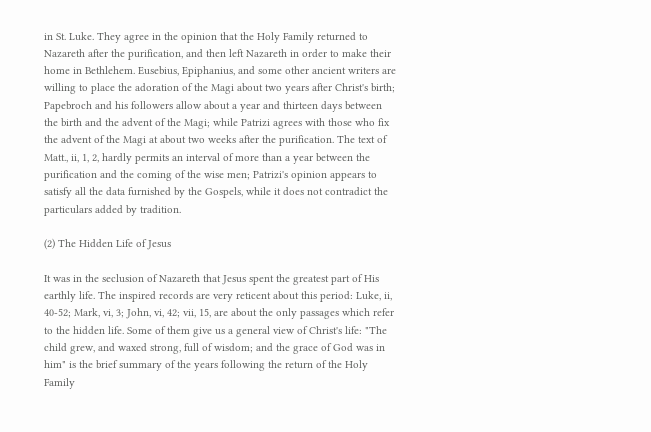in St. Luke. They agree in the opinion that the Holy Family returned to Nazareth after the purification, and then left Nazareth in order to make their home in Bethlehem. Eusebius, Epiphanius, and some other ancient writers are willing to place the adoration of the Magi about two years after Christ's birth; Papebroch and his followers allow about a year and thirteen days between the birth and the advent of the Magi; while Patrizi agrees with those who fix the advent of the Magi at about two weeks after the purification. The text of Matt., ii, 1, 2, hardly permits an interval of more than a year between the purification and the coming of the wise men; Patrizi's opinion appears to satisfy all the data furnished by the Gospels, while it does not contradict the particulars added by tradition.

(2) The Hidden Life of Jesus

It was in the seclusion of Nazareth that Jesus spent the greatest part of His earthly life. The inspired records are very reticent about this period: Luke, ii, 40-52; Mark, vi, 3; John, vi, 42; vii, 15, are about the only passages which refer to the hidden life. Some of them give us a general view of Christ's life: "The child grew, and waxed strong, full of wisdom; and the grace of God was in him" is the brief summary of the years following the return of the Holy Family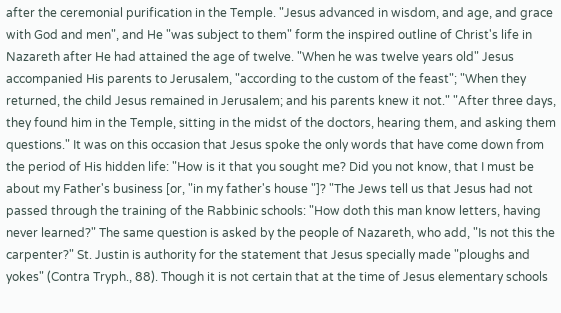after the ceremonial purification in the Temple. "Jesus advanced in wisdom, and age, and grace with God and men", and He "was subject to them" form the inspired outline of Christ's life in Nazareth after He had attained the age of twelve. "When he was twelve years old" Jesus accompanied His parents to Jerusalem, "according to the custom of the feast"; "When they returned, the child Jesus remained in Jerusalem; and his parents knew it not." "After three days, they found him in the Temple, sitting in the midst of the doctors, hearing them, and asking them questions." It was on this occasion that Jesus spoke the only words that have come down from the period of His hidden life: "How is it that you sought me? Did you not know, that I must be about my Father's business [or, "in my father's house "]? "The Jews tell us that Jesus had not passed through the training of the Rabbinic schools: "How doth this man know letters, having never learned?" The same question is asked by the people of Nazareth, who add, "Is not this the carpenter?" St. Justin is authority for the statement that Jesus specially made "ploughs and yokes" (Contra Tryph., 88). Though it is not certain that at the time of Jesus elementary schools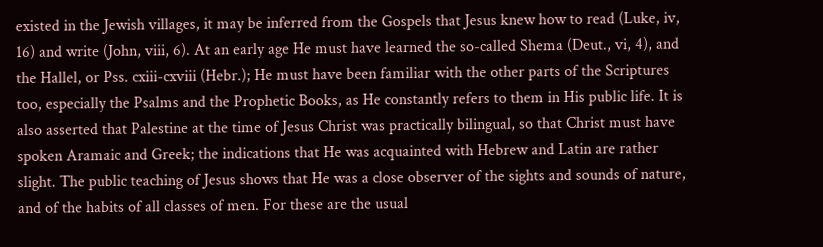existed in the Jewish villages, it may be inferred from the Gospels that Jesus knew how to read (Luke, iv, 16) and write (John, viii, 6). At an early age He must have learned the so-called Shema (Deut., vi, 4), and the Hallel, or Pss. cxiii-cxviii (Hebr.); He must have been familiar with the other parts of the Scriptures too, especially the Psalms and the Prophetic Books, as He constantly refers to them in His public life. It is also asserted that Palestine at the time of Jesus Christ was practically bilingual, so that Christ must have spoken Aramaic and Greek; the indications that He was acquainted with Hebrew and Latin are rather slight. The public teaching of Jesus shows that He was a close observer of the sights and sounds of nature, and of the habits of all classes of men. For these are the usual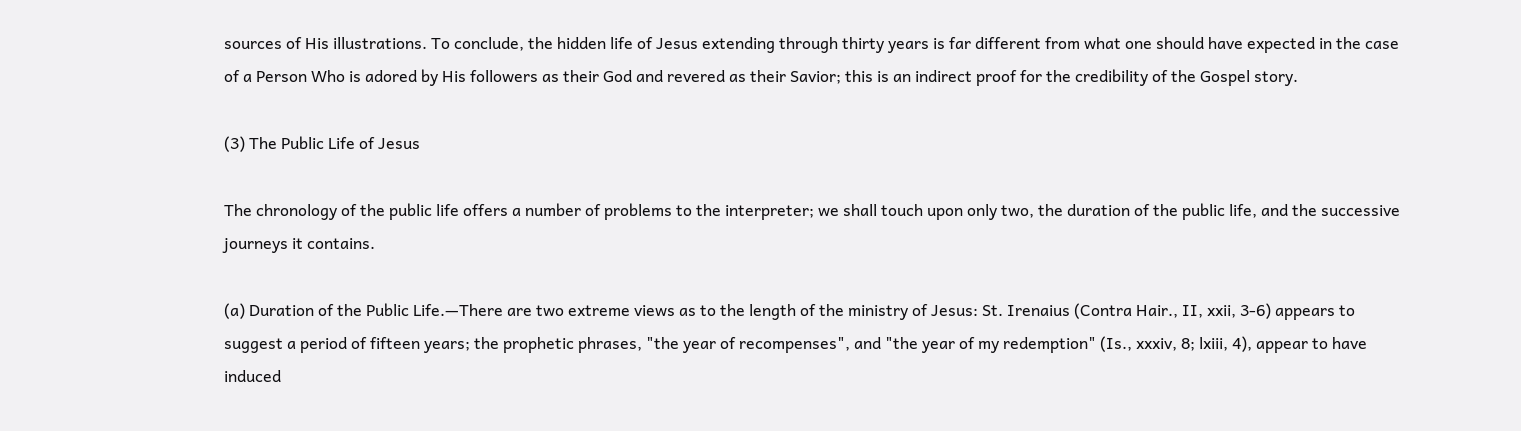sources of His illustrations. To conclude, the hidden life of Jesus extending through thirty years is far different from what one should have expected in the case of a Person Who is adored by His followers as their God and revered as their Savior; this is an indirect proof for the credibility of the Gospel story.

(3) The Public Life of Jesus

The chronology of the public life offers a number of problems to the interpreter; we shall touch upon only two, the duration of the public life, and the successive journeys it contains.

(a) Duration of the Public Life.—There are two extreme views as to the length of the ministry of Jesus: St. Irenaius (Contra Hair., II, xxii, 3-6) appears to suggest a period of fifteen years; the prophetic phrases, "the year of recompenses", and "the year of my redemption" (Is., xxxiv, 8; lxiii, 4), appear to have induced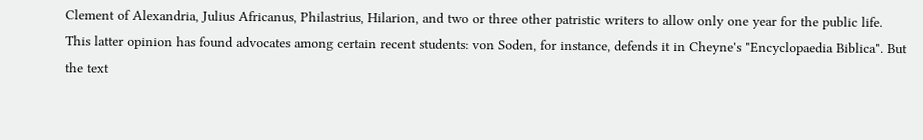Clement of Alexandria, Julius Africanus, Philastrius, Hilarion, and two or three other patristic writers to allow only one year for the public life. This latter opinion has found advocates among certain recent students: von Soden, for instance, defends it in Cheyne's "Encyclopaedia Biblica". But the text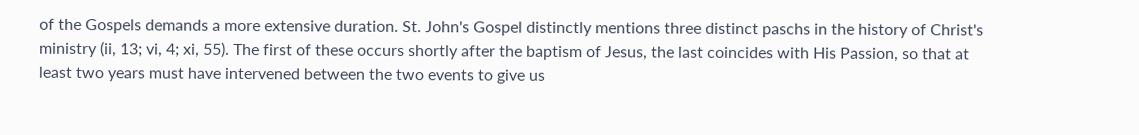of the Gospels demands a more extensive duration. St. John's Gospel distinctly mentions three distinct paschs in the history of Christ's ministry (ii, 13; vi, 4; xi, 55). The first of these occurs shortly after the baptism of Jesus, the last coincides with His Passion, so that at least two years must have intervened between the two events to give us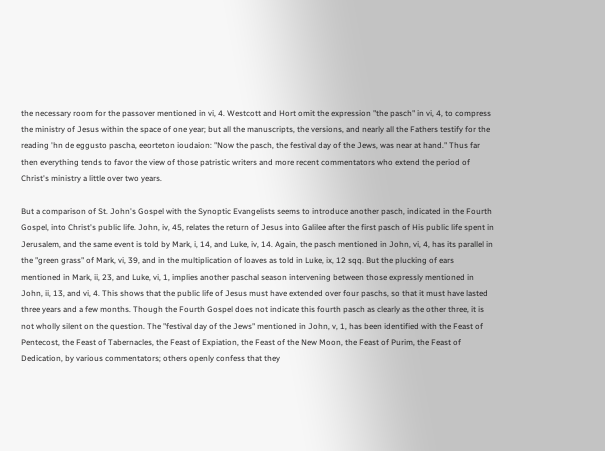the necessary room for the passover mentioned in vi, 4. Westcott and Hort omit the expression "the pasch" in vi, 4, to compress the ministry of Jesus within the space of one year; but all the manuscripts, the versions, and nearly all the Fathers testify for the reading 'hn de eggusto pascha, eeorteton ioudaion: "Now the pasch, the festival day of the Jews, was near at hand." Thus far then everything tends to favor the view of those patristic writers and more recent commentators who extend the period of Christ's ministry a little over two years.

But a comparison of St. John's Gospel with the Synoptic Evangelists seems to introduce another pasch, indicated in the Fourth Gospel, into Christ's public life. John, iv, 45, relates the return of Jesus into Galilee after the first pasch of His public life spent in Jerusalem, and the same event is told by Mark, i, 14, and Luke, iv, 14. Again, the pasch mentioned in John, vi, 4, has its parallel in the "green grass" of Mark, vi, 39, and in the multiplication of loaves as told in Luke, ix, 12 sqq. But the plucking of ears mentioned in Mark, ii, 23, and Luke, vi, 1, implies another paschal season intervening between those expressly mentioned in John, ii, 13, and vi, 4. This shows that the public life of Jesus must have extended over four paschs, so that it must have lasted three years and a few months. Though the Fourth Gospel does not indicate this fourth pasch as clearly as the other three, it is not wholly silent on the question. The "festival day of the Jews" mentioned in John, v, 1, has been identified with the Feast of Pentecost, the Feast of Tabernacles, the Feast of Expiation, the Feast of the New Moon, the Feast of Purim, the Feast of Dedication, by various commentators; others openly confess that they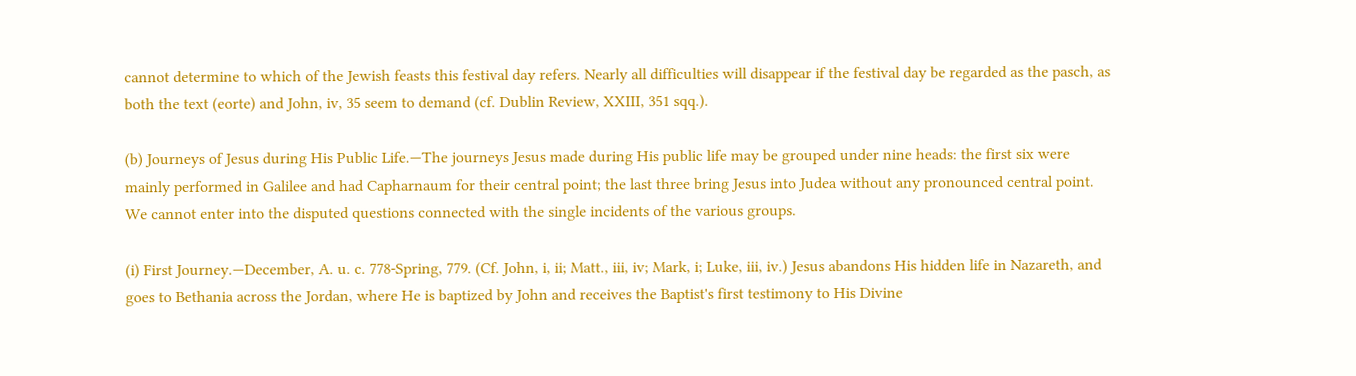cannot determine to which of the Jewish feasts this festival day refers. Nearly all difficulties will disappear if the festival day be regarded as the pasch, as both the text (eorte) and John, iv, 35 seem to demand (cf. Dublin Review, XXIII, 351 sqq.).

(b) Journeys of Jesus during His Public Life.—The journeys Jesus made during His public life may be grouped under nine heads: the first six were mainly performed in Galilee and had Capharnaum for their central point; the last three bring Jesus into Judea without any pronounced central point. We cannot enter into the disputed questions connected with the single incidents of the various groups.

(i) First Journey.—December, A. u. c. 778-Spring, 779. (Cf. John, i, ii; Matt., iii, iv; Mark, i; Luke, iii, iv.) Jesus abandons His hidden life in Nazareth, and goes to Bethania across the Jordan, where He is baptized by John and receives the Baptist's first testimony to His Divine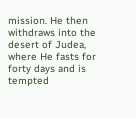mission. He then withdraws into the desert of Judea, where He fasts for forty days and is tempted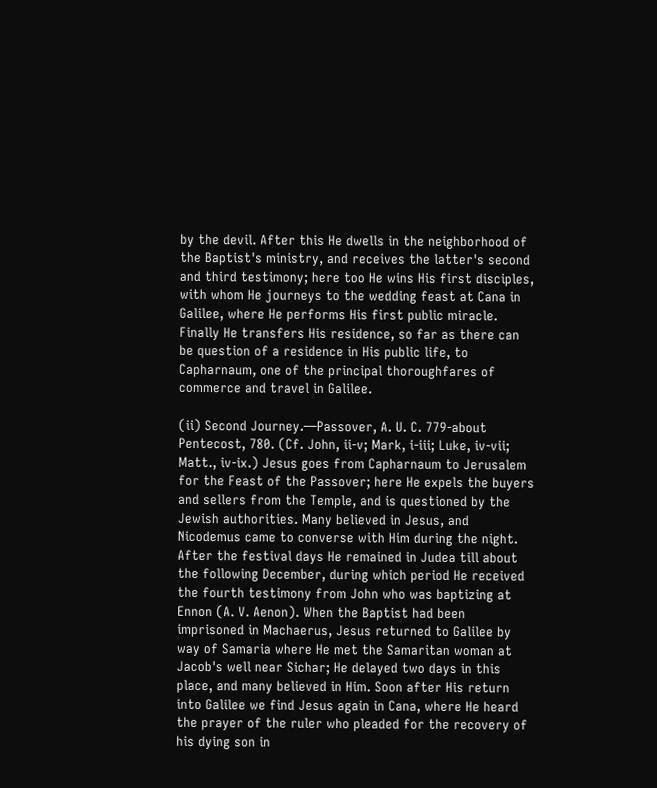by the devil. After this He dwells in the neighborhood of the Baptist's ministry, and receives the latter's second and third testimony; here too He wins His first disciples, with whom He journeys to the wedding feast at Cana in Galilee, where He performs His first public miracle. Finally He transfers His residence, so far as there can be question of a residence in His public life, to Capharnaum, one of the principal thoroughfares of commerce and travel in Galilee.

(ii) Second Journey.—Passover, A. U. C. 779-about Pentecost, 780. (Cf. John, ii-v; Mark, i-iii; Luke, iv-vii; Matt., iv-ix.) Jesus goes from Capharnaum to Jerusalem for the Feast of the Passover; here He expels the buyers and sellers from the Temple, and is questioned by the Jewish authorities. Many believed in Jesus, and Nicodemus came to converse with Him during the night. After the festival days He remained in Judea till about the following December, during which period He received the fourth testimony from John who was baptizing at Ennon (A. V. Aenon). When the Baptist had been imprisoned in Machaerus, Jesus returned to Galilee by way of Samaria where He met the Samaritan woman at Jacob's well near Sichar; He delayed two days in this place, and many believed in Him. Soon after His return into Galilee we find Jesus again in Cana, where He heard the prayer of the ruler who pleaded for the recovery of his dying son in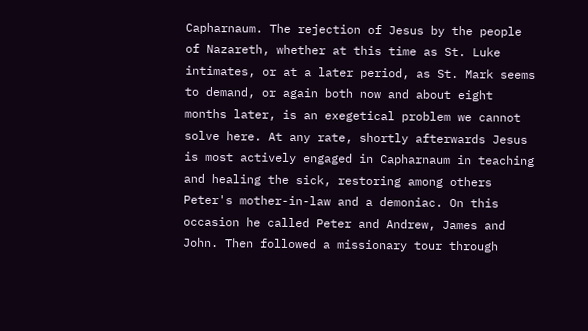Capharnaum. The rejection of Jesus by the people of Nazareth, whether at this time as St. Luke intimates, or at a later period, as St. Mark seems to demand, or again both now and about eight months later, is an exegetical problem we cannot solve here. At any rate, shortly afterwards Jesus is most actively engaged in Capharnaum in teaching and healing the sick, restoring among others Peter's mother-in-law and a demoniac. On this occasion he called Peter and Andrew, James and John. Then followed a missionary tour through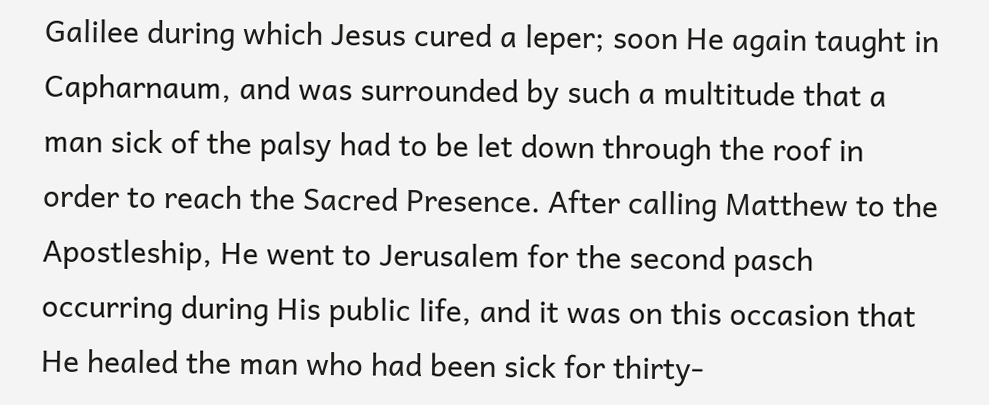Galilee during which Jesus cured a leper; soon He again taught in Capharnaum, and was surrounded by such a multitude that a man sick of the palsy had to be let down through the roof in order to reach the Sacred Presence. After calling Matthew to the Apostleship, He went to Jerusalem for the second pasch occurring during His public life, and it was on this occasion that He healed the man who had been sick for thirty-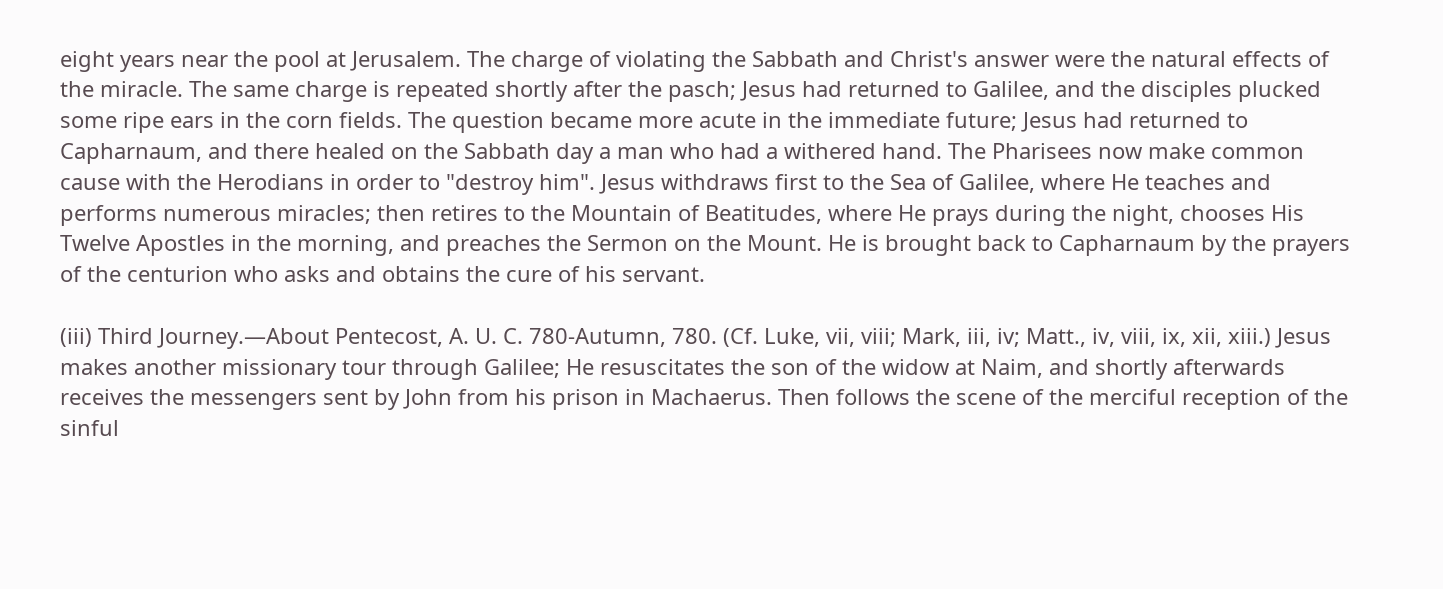eight years near the pool at Jerusalem. The charge of violating the Sabbath and Christ's answer were the natural effects of the miracle. The same charge is repeated shortly after the pasch; Jesus had returned to Galilee, and the disciples plucked some ripe ears in the corn fields. The question became more acute in the immediate future; Jesus had returned to Capharnaum, and there healed on the Sabbath day a man who had a withered hand. The Pharisees now make common cause with the Herodians in order to "destroy him". Jesus withdraws first to the Sea of Galilee, where He teaches and performs numerous miracles; then retires to the Mountain of Beatitudes, where He prays during the night, chooses His Twelve Apostles in the morning, and preaches the Sermon on the Mount. He is brought back to Capharnaum by the prayers of the centurion who asks and obtains the cure of his servant.

(iii) Third Journey.—About Pentecost, A. U. C. 780-Autumn, 780. (Cf. Luke, vii, viii; Mark, iii, iv; Matt., iv, viii, ix, xii, xiii.) Jesus makes another missionary tour through Galilee; He resuscitates the son of the widow at Naim, and shortly afterwards receives the messengers sent by John from his prison in Machaerus. Then follows the scene of the merciful reception of the sinful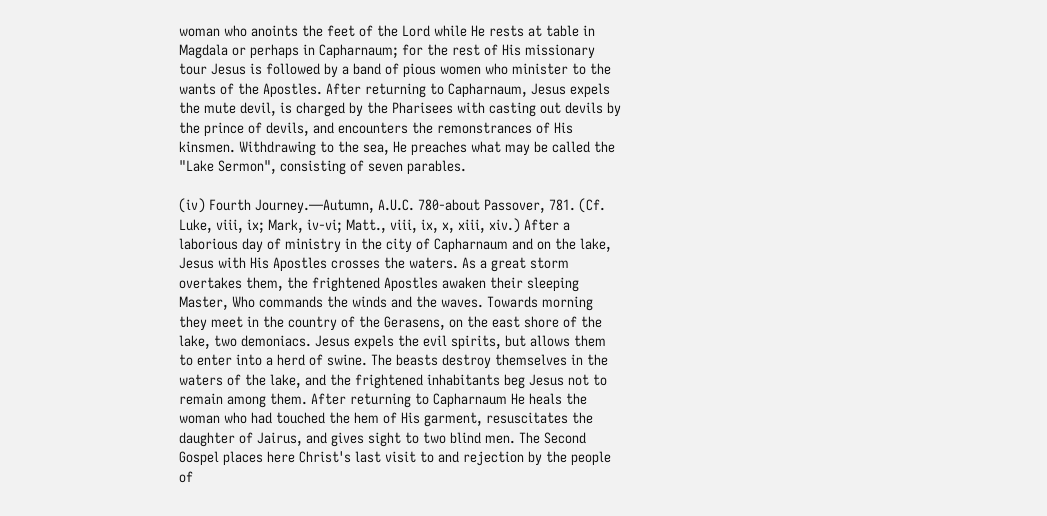woman who anoints the feet of the Lord while He rests at table in Magdala or perhaps in Capharnaum; for the rest of His missionary tour Jesus is followed by a band of pious women who minister to the wants of the Apostles. After returning to Capharnaum, Jesus expels the mute devil, is charged by the Pharisees with casting out devils by the prince of devils, and encounters the remonstrances of His kinsmen. Withdrawing to the sea, He preaches what may be called the "Lake Sermon", consisting of seven parables.

(iv) Fourth Journey.—Autumn, A.U.C. 780-about Passover, 781. (Cf. Luke, viii, ix; Mark, iv-vi; Matt., viii, ix, x, xiii, xiv.) After a laborious day of ministry in the city of Capharnaum and on the lake, Jesus with His Apostles crosses the waters. As a great storm overtakes them, the frightened Apostles awaken their sleeping Master, Who commands the winds and the waves. Towards morning they meet in the country of the Gerasens, on the east shore of the lake, two demoniacs. Jesus expels the evil spirits, but allows them to enter into a herd of swine. The beasts destroy themselves in the waters of the lake, and the frightened inhabitants beg Jesus not to remain among them. After returning to Capharnaum He heals the woman who had touched the hem of His garment, resuscitates the daughter of Jairus, and gives sight to two blind men. The Second Gospel places here Christ's last visit to and rejection by the people of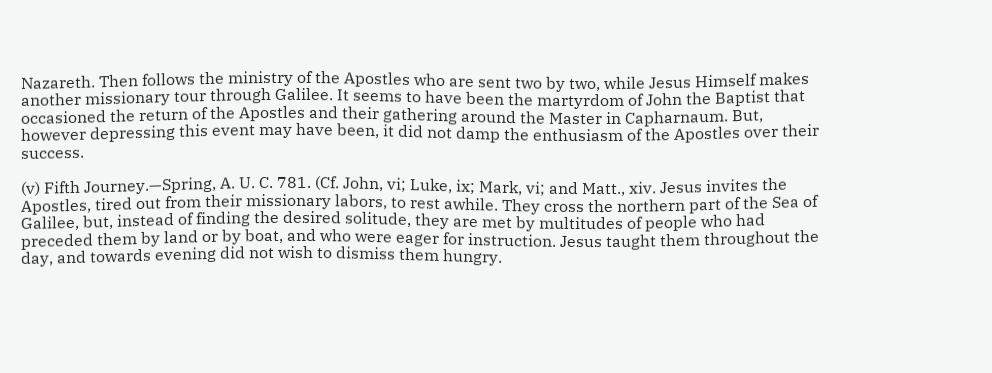Nazareth. Then follows the ministry of the Apostles who are sent two by two, while Jesus Himself makes another missionary tour through Galilee. It seems to have been the martyrdom of John the Baptist that occasioned the return of the Apostles and their gathering around the Master in Capharnaum. But, however depressing this event may have been, it did not damp the enthusiasm of the Apostles over their success.

(v) Fifth Journey.—Spring, A. U. C. 781. (Cf. John, vi; Luke, ix; Mark, vi; and Matt., xiv. Jesus invites the Apostles, tired out from their missionary labors, to rest awhile. They cross the northern part of the Sea of Galilee, but, instead of finding the desired solitude, they are met by multitudes of people who had preceded them by land or by boat, and who were eager for instruction. Jesus taught them throughout the day, and towards evening did not wish to dismiss them hungry.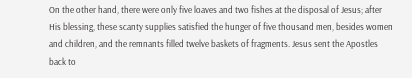On the other hand, there were only five loaves and two fishes at the disposal of Jesus; after His blessing, these scanty supplies satisfied the hunger of five thousand men, besides women and children, and the remnants filled twelve baskets of fragments. Jesus sent the Apostles back to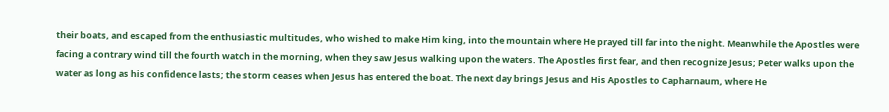their boats, and escaped from the enthusiastic multitudes, who wished to make Him king, into the mountain where He prayed till far into the night. Meanwhile the Apostles were facing a contrary wind till the fourth watch in the morning, when they saw Jesus walking upon the waters. The Apostles first fear, and then recognize Jesus; Peter walks upon the water as long as his confidence lasts; the storm ceases when Jesus has entered the boat. The next day brings Jesus and His Apostles to Capharnaum, where He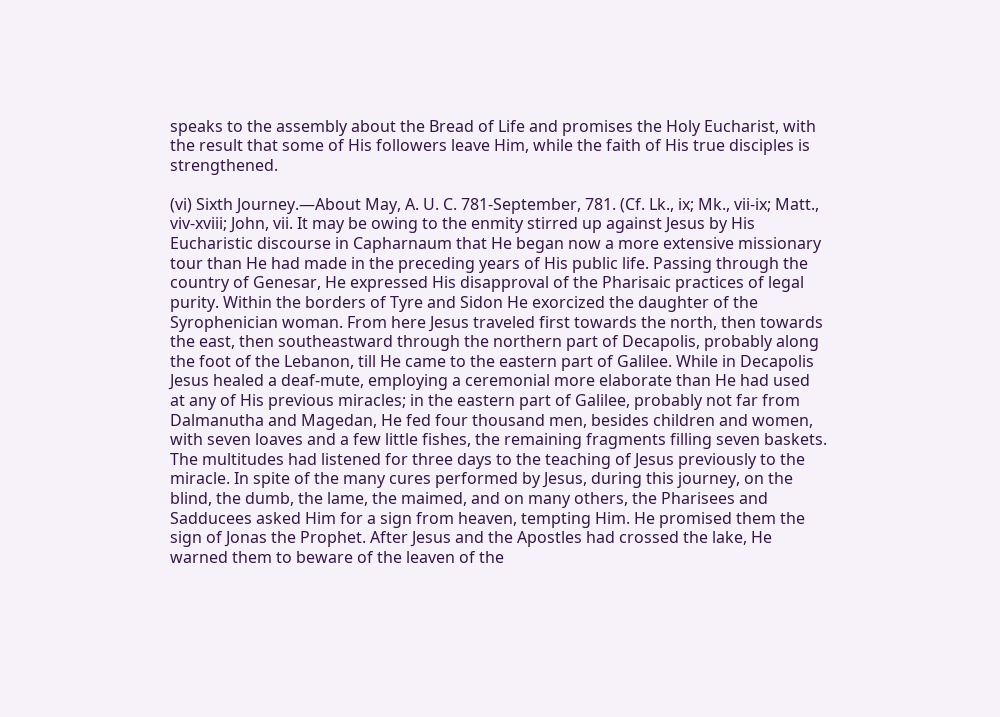speaks to the assembly about the Bread of Life and promises the Holy Eucharist, with the result that some of His followers leave Him, while the faith of His true disciples is strengthened.

(vi) Sixth Journey.—About May, A. U. C. 781-September, 781. (Cf. Lk., ix; Mk., vii-ix; Matt., viv-xviii; John, vii. It may be owing to the enmity stirred up against Jesus by His Eucharistic discourse in Capharnaum that He began now a more extensive missionary tour than He had made in the preceding years of His public life. Passing through the country of Genesar, He expressed His disapproval of the Pharisaic practices of legal purity. Within the borders of Tyre and Sidon He exorcized the daughter of the Syrophenician woman. From here Jesus traveled first towards the north, then towards the east, then southeastward through the northern part of Decapolis, probably along the foot of the Lebanon, till He came to the eastern part of Galilee. While in Decapolis Jesus healed a deaf-mute, employing a ceremonial more elaborate than He had used at any of His previous miracles; in the eastern part of Galilee, probably not far from Dalmanutha and Magedan, He fed four thousand men, besides children and women, with seven loaves and a few little fishes, the remaining fragments filling seven baskets. The multitudes had listened for three days to the teaching of Jesus previously to the miracle. In spite of the many cures performed by Jesus, during this journey, on the blind, the dumb, the lame, the maimed, and on many others, the Pharisees and Sadducees asked Him for a sign from heaven, tempting Him. He promised them the sign of Jonas the Prophet. After Jesus and the Apostles had crossed the lake, He warned them to beware of the leaven of the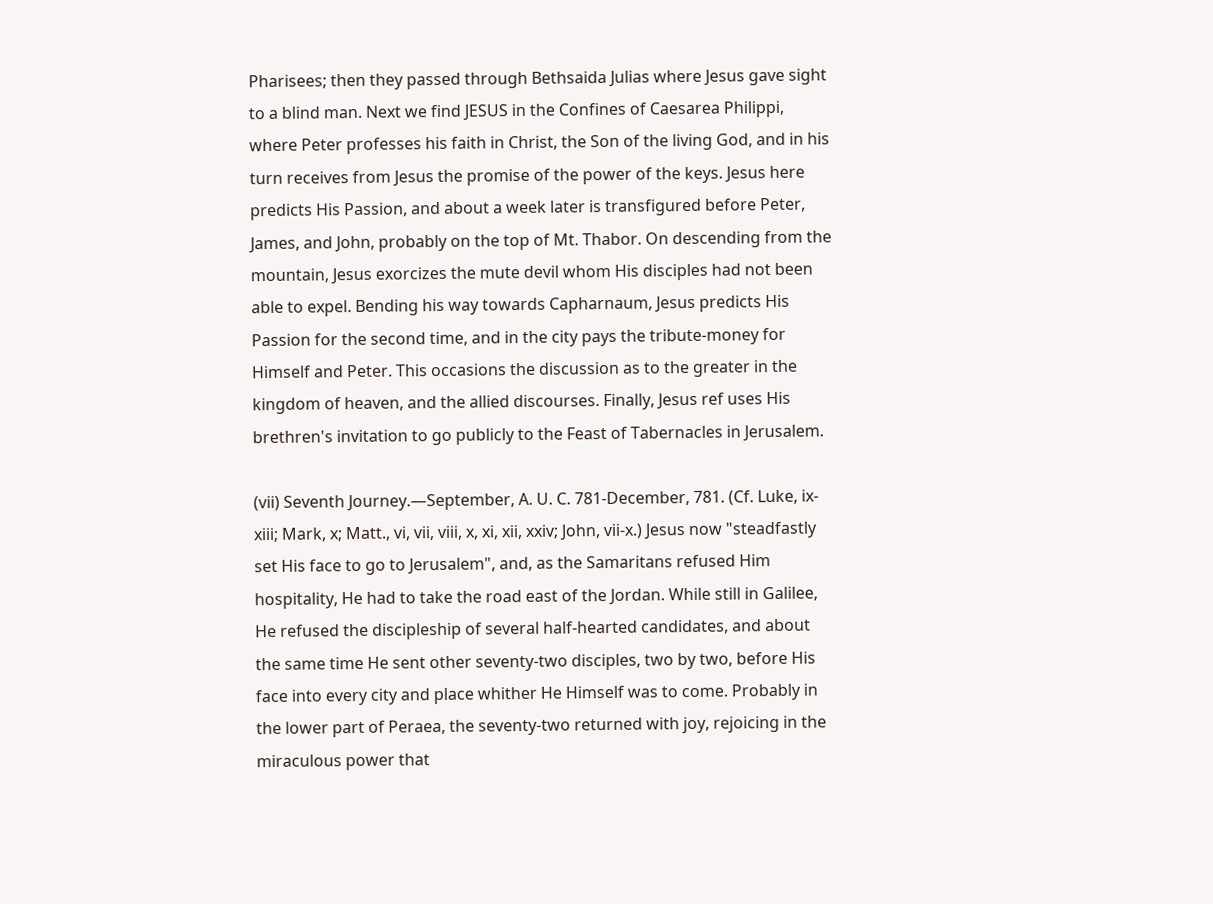Pharisees; then they passed through Bethsaida Julias where Jesus gave sight to a blind man. Next we find JESUS in the Confines of Caesarea Philippi, where Peter professes his faith in Christ, the Son of the living God, and in his turn receives from Jesus the promise of the power of the keys. Jesus here predicts His Passion, and about a week later is transfigured before Peter, James, and John, probably on the top of Mt. Thabor. On descending from the mountain, Jesus exorcizes the mute devil whom His disciples had not been able to expel. Bending his way towards Capharnaum, Jesus predicts His Passion for the second time, and in the city pays the tribute-money for Himself and Peter. This occasions the discussion as to the greater in the kingdom of heaven, and the allied discourses. Finally, Jesus ref uses His brethren's invitation to go publicly to the Feast of Tabernacles in Jerusalem.

(vii) Seventh Journey.—September, A. U. C. 781-December, 781. (Cf. Luke, ix-xiii; Mark, x; Matt., vi, vii, viii, x, xi, xii, xxiv; John, vii-x.) Jesus now "steadfastly set His face to go to Jerusalem", and, as the Samaritans refused Him hospitality, He had to take the road east of the Jordan. While still in Galilee, He refused the discipleship of several half-hearted candidates, and about the same time He sent other seventy-two disciples, two by two, before His face into every city and place whither He Himself was to come. Probably in the lower part of Peraea, the seventy-two returned with joy, rejoicing in the miraculous power that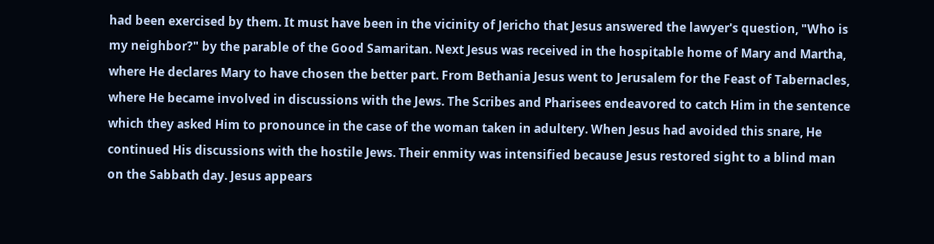had been exercised by them. It must have been in the vicinity of Jericho that Jesus answered the lawyer's question, "Who is my neighbor?" by the parable of the Good Samaritan. Next Jesus was received in the hospitable home of Mary and Martha, where He declares Mary to have chosen the better part. From Bethania Jesus went to Jerusalem for the Feast of Tabernacles, where He became involved in discussions with the Jews. The Scribes and Pharisees endeavored to catch Him in the sentence which they asked Him to pronounce in the case of the woman taken in adultery. When Jesus had avoided this snare, He continued His discussions with the hostile Jews. Their enmity was intensified because Jesus restored sight to a blind man on the Sabbath day. Jesus appears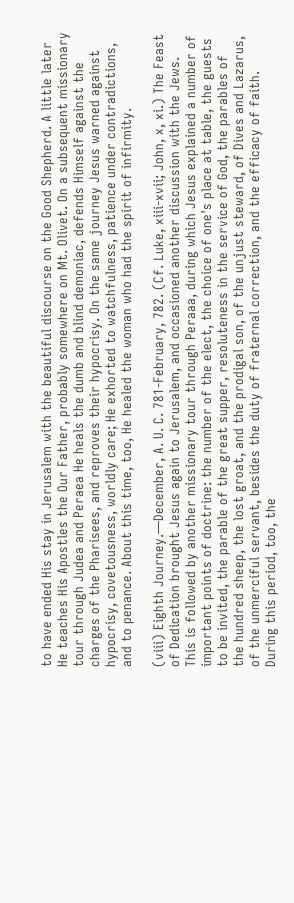to have ended His stay in Jerusalem with the beautiful discourse on the Good Shepherd. A little later He teaches His Apostles the Our Father, probably somewhere on Mt. Olivet. On a subsequent missionary tour through Judea and Peraea He heals the dumb and blind demoniac, defends Himself against the charges of the Pharisees, and reproves their hypocrisy. On the same journey Jesus warned against hypocrisy, covetousness, worldly care; He exhorted to watchfulness, patience under contradictions, and to penance. About this time, too, He healed the woman who had the spirit of infirmity.

(viii) Eighth Journey.—December, A. U. C. 781-February, 782. (Cf. Luke, xiii-xvii; John, x, xi.) The Feast of Dedication brought Jesus again to Jerusalem, and occasioned another discussion with the Jews. This is followed by another missionary tour through Peraaa, during which Jesus explained a number of important points of doctrine: the number of the elect, the choice of one's place at table, the guests to be invited, the parable of the great supper, resoluteness in the service of God, the parables of the hundred sheep, the lost groat, and the prodigal son, of the unjust steward, of Dives and Lazarus, of the unmerciful servant, besides the duty of fraternal correction, and the efficacy of faith. During this period, too, the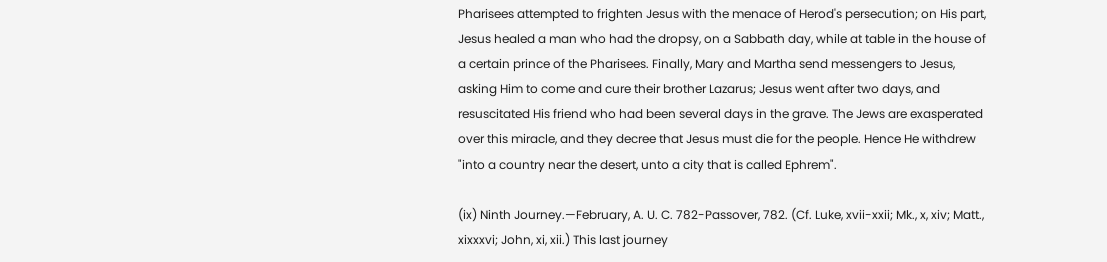Pharisees attempted to frighten Jesus with the menace of Herod's persecution; on His part, Jesus healed a man who had the dropsy, on a Sabbath day, while at table in the house of a certain prince of the Pharisees. Finally, Mary and Martha send messengers to Jesus, asking Him to come and cure their brother Lazarus; Jesus went after two days, and resuscitated His friend who had been several days in the grave. The Jews are exasperated over this miracle, and they decree that Jesus must die for the people. Hence He withdrew "into a country near the desert, unto a city that is called Ephrem".

(ix) Ninth Journey.—February, A. U. C. 782-Passover, 782. (Cf. Luke, xvii-xxii; Mk., x, xiv; Matt., xixxxvi; John, xi, xii.) This last journey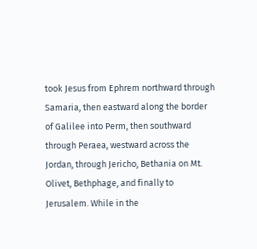took Jesus from Ephrem northward through Samaria, then eastward along the border of Galilee into Perm, then southward through Peraea, westward across the Jordan, through Jericho, Bethania on Mt. Olivet, Bethphage, and finally to Jerusalem. While in the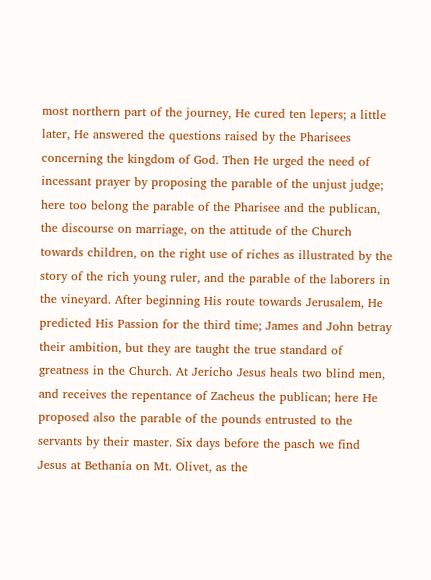most northern part of the journey, He cured ten lepers; a little later, He answered the questions raised by the Pharisees concerning the kingdom of God. Then He urged the need of incessant prayer by proposing the parable of the unjust judge; here too belong the parable of the Pharisee and the publican, the discourse on marriage, on the attitude of the Church towards children, on the right use of riches as illustrated by the story of the rich young ruler, and the parable of the laborers in the vineyard. After beginning His route towards Jerusalem, He predicted His Passion for the third time; James and John betray their ambition, but they are taught the true standard of greatness in the Church. At Jericho Jesus heals two blind men, and receives the repentance of Zacheus the publican; here He proposed also the parable of the pounds entrusted to the servants by their master. Six days before the pasch we find Jesus at Bethania on Mt. Olivet, as the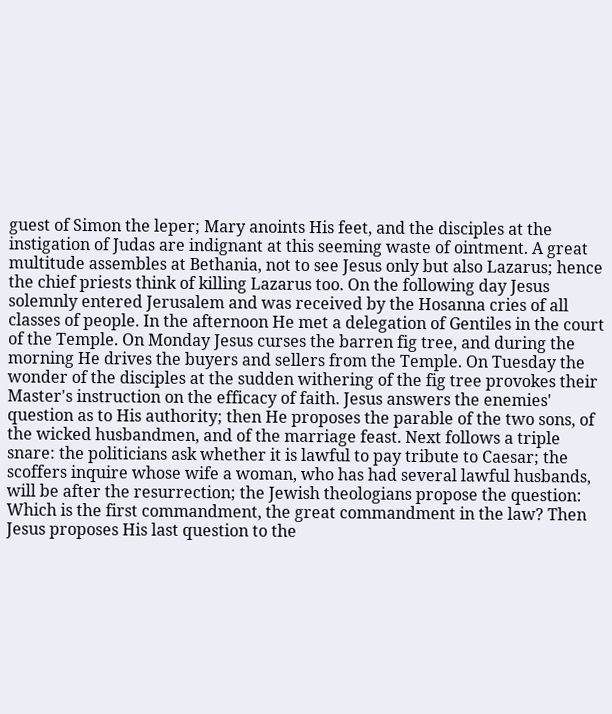guest of Simon the leper; Mary anoints His feet, and the disciples at the instigation of Judas are indignant at this seeming waste of ointment. A great multitude assembles at Bethania, not to see Jesus only but also Lazarus; hence the chief priests think of killing Lazarus too. On the following day Jesus solemnly entered Jerusalem and was received by the Hosanna cries of all classes of people. In the afternoon He met a delegation of Gentiles in the court of the Temple. On Monday Jesus curses the barren fig tree, and during the morning He drives the buyers and sellers from the Temple. On Tuesday the wonder of the disciples at the sudden withering of the fig tree provokes their Master's instruction on the efficacy of faith. Jesus answers the enemies' question as to His authority; then He proposes the parable of the two sons, of the wicked husbandmen, and of the marriage feast. Next follows a triple snare: the politicians ask whether it is lawful to pay tribute to Caesar; the scoffers inquire whose wife a woman, who has had several lawful husbands, will be after the resurrection; the Jewish theologians propose the question: Which is the first commandment, the great commandment in the law? Then Jesus proposes His last question to the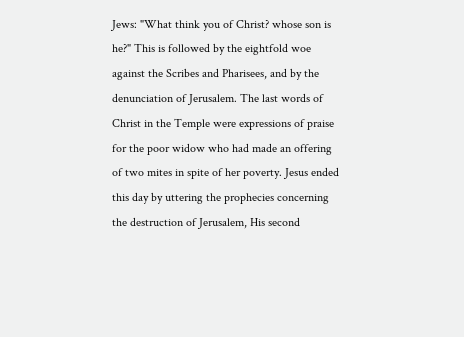Jews: "What think you of Christ? whose son is he?" This is followed by the eightfold woe against the Scribes and Pharisees, and by the denunciation of Jerusalem. The last words of Christ in the Temple were expressions of praise for the poor widow who had made an offering of two mites in spite of her poverty. Jesus ended this day by uttering the prophecies concerning the destruction of Jerusalem, His second